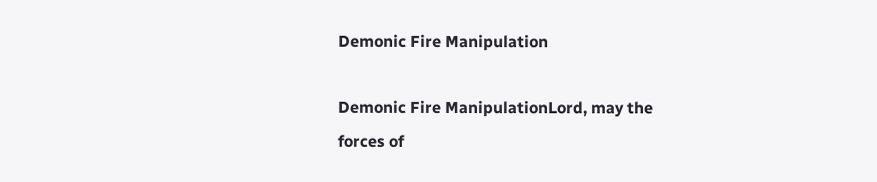Demonic Fire Manipulation

Demonic Fire ManipulationLord, may the forces of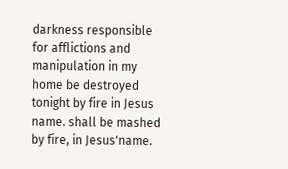darkness responsible for afflictions and manipulation in my home be destroyed tonight by fire in Jesus name. shall be mashed by fire, in Jesus'name.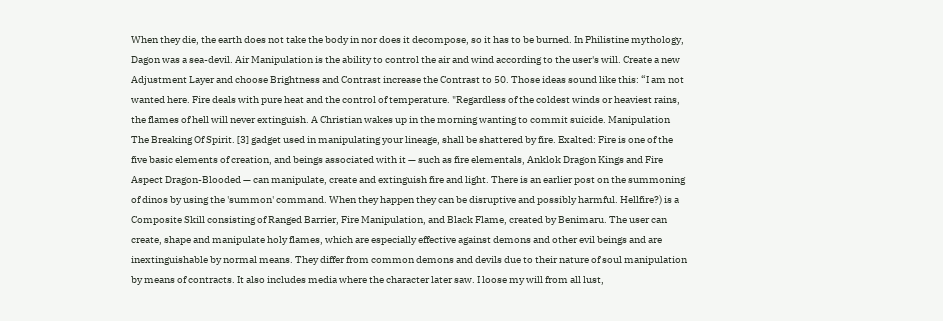When they die, the earth does not take the body in nor does it decompose, so it has to be burned. In Philistine mythology, Dagon was a sea-devil. Air Manipulation is the ability to control the air and wind according to the user's will. Create a new Adjustment Layer and choose Brightness and Contrast increase the Contrast to 50. Those ideas sound like this: “I am not wanted here. Fire deals with pure heat and the control of temperature. "Regardless of the coldest winds or heaviest rains, the flames of hell will never extinguish. A Christian wakes up in the morning wanting to commit suicide. Manipulation The Breaking Of Spirit. [3] gadget used in manipulating your lineage, shall be shattered by fire. Exalted: Fire is one of the five basic elements of creation, and beings associated with it — such as fire elementals, Anklok Dragon Kings and Fire Aspect Dragon-Blooded — can manipulate, create and extinguish fire and light. There is an earlier post on the summoning of dinos by using the 'summon' command. When they happen they can be disruptive and possibly harmful. Hellfire?) is a Composite Skill consisting of Ranged Barrier, Fire Manipulation, and Black Flame, created by Benimaru. The user can create, shape and manipulate holy flames, which are especially effective against demons and other evil beings and are inextinguishable by normal means. They differ from common demons and devils due to their nature of soul manipulation by means of contracts. It also includes media where the character later saw. I loose my will from all lust,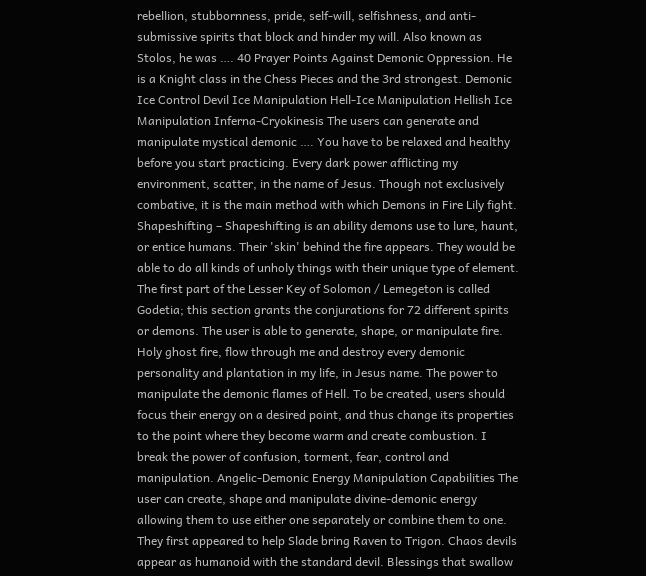rebellion, stubbornness, pride, self-will, selfishness, and anti-submissive spirits that block and hinder my will. Also known as Stolos, he was …. 40 Prayer Points Against Demonic Oppression. He is a Knight class in the Chess Pieces and the 3rd strongest. Demonic Ice Control Devil Ice Manipulation Hell-Ice Manipulation Hellish Ice Manipulation Inferna-Cryokinesis The users can generate and manipulate mystical demonic …. You have to be relaxed and healthy before you start practicing. Every dark power afflicting my environment, scatter, in the name of Jesus. Though not exclusively combative, it is the main method with which Demons in Fire Lily fight. Shapeshifting – Shapeshifting is an ability demons use to lure, haunt, or entice humans. Their 'skin' behind the fire appears. They would be able to do all kinds of unholy things with their unique type of element. The first part of the Lesser Key of Solomon / Lemegeton is called Godetia; this section grants the conjurations for 72 different spirits or demons. The user is able to generate, shape, or manipulate fire. Holy ghost fire, flow through me and destroy every demonic personality and plantation in my life, in Jesus name. The power to manipulate the demonic flames of Hell. To be created, users should focus their energy on a desired point, and thus change its properties to the point where they become warm and create combustion. I break the power of confusion, torment, fear, control and manipulation. Angelic-Demonic Energy Manipulation Capabilities The user can create, shape and manipulate divine-demonic energy allowing them to use either one separately or combine them to one. They first appeared to help Slade bring Raven to Trigon. Chaos devils appear as humanoid with the standard devil. Blessings that swallow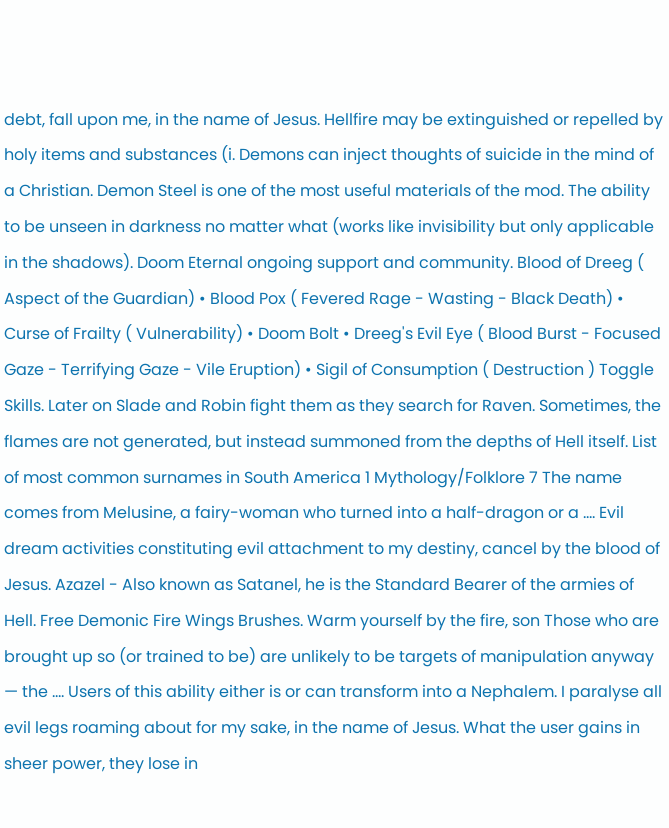debt, fall upon me, in the name of Jesus. Hellfire may be extinguished or repelled by holy items and substances (i. Demons can inject thoughts of suicide in the mind of a Christian. Demon Steel is one of the most useful materials of the mod. The ability to be unseen in darkness no matter what (works like invisibility but only applicable in the shadows). Doom Eternal ongoing support and community. Blood of Dreeg ( Aspect of the Guardian) • Blood Pox ( Fevered Rage - Wasting - Black Death) • Curse of Frailty ( Vulnerability) • Doom Bolt • Dreeg's Evil Eye ( Blood Burst - Focused Gaze - Terrifying Gaze - Vile Eruption) • Sigil of Consumption ( Destruction ) Toggle Skills. Later on Slade and Robin fight them as they search for Raven. Sometimes, the flames are not generated, but instead summoned from the depths of Hell itself. List of most common surnames in South America 1 Mythology/Folklore 7 The name comes from Melusine, a fairy-woman who turned into a half-dragon or a …. Evil dream activities constituting evil attachment to my destiny, cancel by the blood of Jesus. Azazel - Also known as Satanel, he is the Standard Bearer of the armies of Hell. Free Demonic Fire Wings Brushes. Warm yourself by the fire, son Those who are brought up so (or trained to be) are unlikely to be targets of manipulation anyway — the …. Users of this ability either is or can transform into a Nephalem. I paralyse all evil legs roaming about for my sake, in the name of Jesus. What the user gains in sheer power, they lose in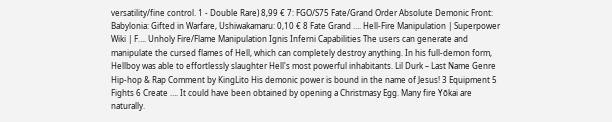versatility/fine control. 1 - Double Rare) 8,99 € 7: FGO/S75 Fate/Grand Order Absolute Demonic Front: Babylonia: Gifted in Warfare, Ushiwakamaru: 0,10 € 8 Fate Grand …. Hell-Fire Manipulation | Superpower Wiki | F…. Unholy Fire/Flame Manipulation Ignis Inferni Capabilities The users can generate and manipulate the cursed flames of Hell, which can completely destroy anything. In his full-demon form, Hellboy was able to effortlessly slaughter Hell's most powerful inhabitants. Lil Durk – Last Name Genre Hip-hop & Rap Comment by KingLito His demonic power is bound in the name of Jesus! 3 Equipment 5 Fights 6 Create …. It could have been obtained by opening a Christmasy Egg. Many fire Yōkai are naturally.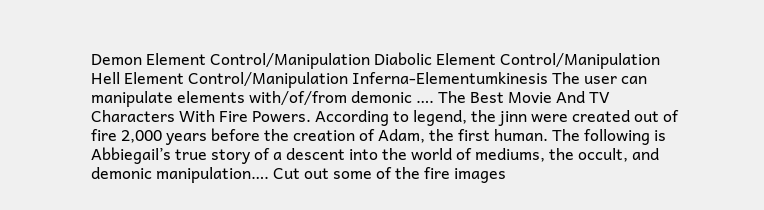Demon Element Control/Manipulation Diabolic Element Control/Manipulation Hell Element Control/Manipulation Inferna-Elementumkinesis The user can manipulate elements with/of/from demonic …. The Best Movie And TV Characters With Fire Powers. According to legend, the jinn were created out of fire 2,000 years before the creation of Adam, the first human. The following is Abbiegail’s true story of a descent into the world of mediums, the occult, and demonic manipulation…. Cut out some of the fire images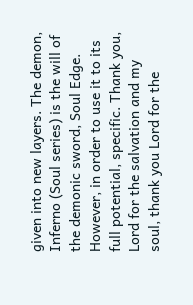given into new layers. The demon, Inferno (Soul series) is the will of the demonic sword, Soul Edge. However, in order to use it to its full potential, specific. Thank you, Lord for the salvation and my soul, thank you Lord for the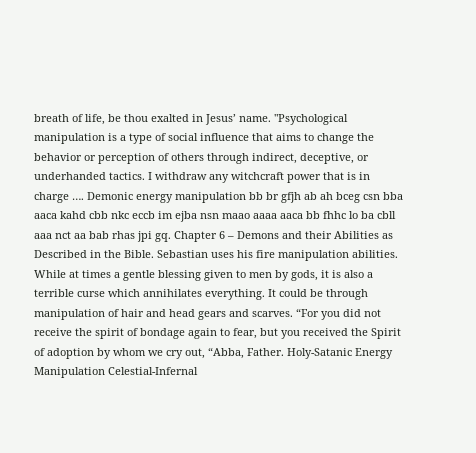breath of life, be thou exalted in Jesus’ name. "Psychological manipulation is a type of social influence that aims to change the behavior or perception of others through indirect, deceptive, or underhanded tactics. I withdraw any witchcraft power that is in charge …. Demonic energy manipulation bb br gfjh ab ah bceg csn bba aaca kahd cbb nkc eccb im ejba nsn maao aaaa aaca bb fhhc lo ba cbll aaa nct aa bab rhas jpi gq. Chapter 6 – Demons and their Abilities as Described in the Bible. Sebastian uses his fire manipulation abilities. While at times a gentle blessing given to men by gods, it is also a terrible curse which annihilates everything. It could be through manipulation of hair and head gears and scarves. “For you did not receive the spirit of bondage again to fear, but you received the Spirit of adoption by whom we cry out, “Abba, Father. Holy-Satanic Energy Manipulation Celestial-Infernal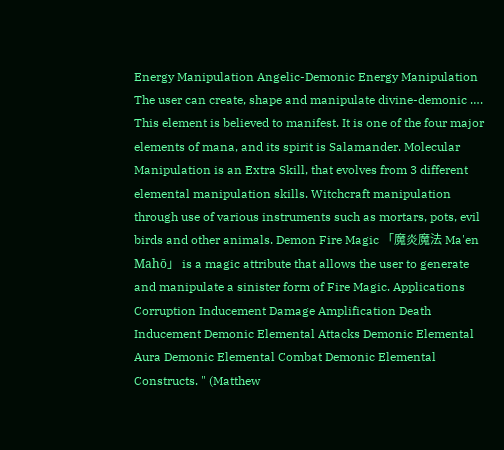Energy Manipulation Angelic-Demonic Energy Manipulation The user can create, shape and manipulate divine-demonic …. This element is believed to manifest. It is one of the four major elements of mana, and its spirit is Salamander. Molecular Manipulation is an Extra Skill, that evolves from 3 different elemental manipulation skills. Witchcraft manipulation through use of various instruments such as mortars, pots, evil birds and other animals. Demon Fire Magic 「魔炎魔法 Ma'en Mahō」 is a magic attribute that allows the user to generate and manipulate a sinister form of Fire Magic. Applications Corruption Inducement Damage Amplification Death Inducement Demonic Elemental Attacks Demonic Elemental Aura Demonic Elemental Combat Demonic Elemental Constructs. " (Matthew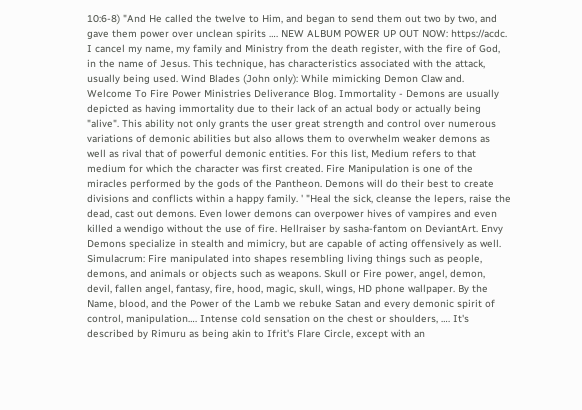10:6-8) "And He called the twelve to Him, and began to send them out two by two, and gave them power over unclean spirits …. NEW ALBUM POWER UP OUT NOW: https://acdc. I cancel my name, my family and Ministry from the death register, with the fire of God, in the name of Jesus. This technique, has characteristics associated with the attack, usually being used. Wind Blades (John only): While mimicking Demon Claw and. Welcome To Fire Power Ministries Deliverance Blog. Immortality - Demons are usually depicted as having immortality due to their lack of an actual body or actually being "alive". This ability not only grants the user great strength and control over numerous variations of demonic abilities but also allows them to overwhelm weaker demons as well as rival that of powerful demonic entities. For this list, Medium refers to that medium for which the character was first created. Fire Manipulation is one of the miracles performed by the gods of the Pantheon. Demons will do their best to create divisions and conflicts within a happy family. ' "Heal the sick, cleanse the lepers, raise the dead, cast out demons. Even lower demons can overpower hives of vampires and even killed a wendigo without the use of fire. Hellraiser by sasha-fantom on DeviantArt. Envy Demons specialize in stealth and mimicry, but are capable of acting offensively as well. Simulacrum: Fire manipulated into shapes resembling living things such as people, demons, and animals or objects such as weapons. Skull or Fire power, angel, demon, devil, fallen angel, fantasy, fire, hood, magic, skull, wings, HD phone wallpaper. By the Name, blood, and the Power of the Lamb we rebuke Satan and every demonic spirit of control, manipulation…. Intense cold sensation on the chest or shoulders, …. It's described by Rimuru as being akin to Ifrit's Flare Circle, except with an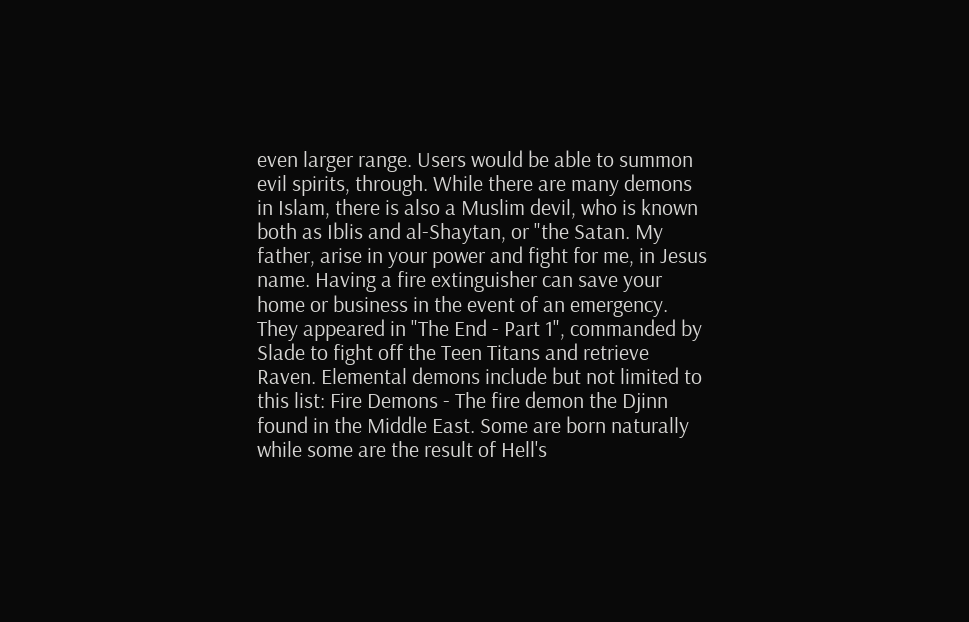even larger range. Users would be able to summon evil spirits, through. While there are many demons in Islam, there is also a Muslim devil, who is known both as Iblis and al-Shaytan, or "the Satan. My father, arise in your power and fight for me, in Jesus name. Having a fire extinguisher can save your home or business in the event of an emergency. They appeared in "The End - Part 1", commanded by Slade to fight off the Teen Titans and retrieve Raven. Elemental demons include but not limited to this list: Fire Demons - The fire demon the Djinn found in the Middle East. Some are born naturally while some are the result of Hell's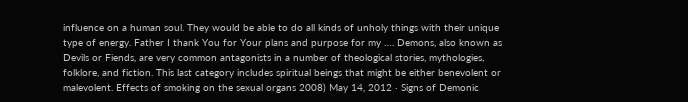influence on a human soul. They would be able to do all kinds of unholy things with their unique type of energy. Father I thank You for Your plans and purpose for my …. Demons, also known as Devils or Fiends, are very common antagonists in a number of theological stories, mythologies, folklore, and fiction. This last category includes spiritual beings that might be either benevolent or malevolent. Effects of smoking on the sexual organs 2008) May 14, 2012 · Signs of Demonic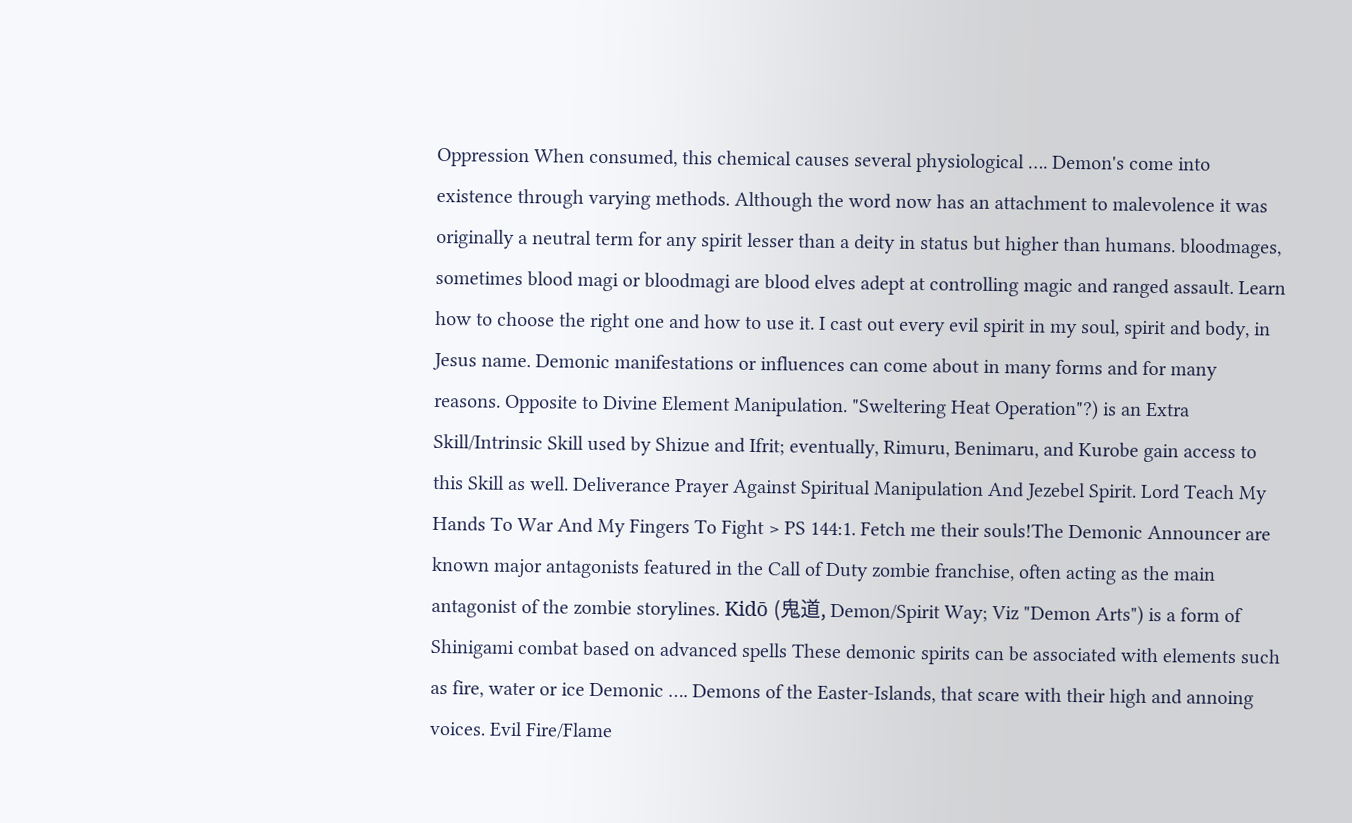Oppression When consumed, this chemical causes several physiological …. Demon's come into existence through varying methods. Although the word now has an attachment to malevolence it was originally a neutral term for any spirit lesser than a deity in status but higher than humans. bloodmages, sometimes blood magi or bloodmagi are blood elves adept at controlling magic and ranged assault. Learn how to choose the right one and how to use it. I cast out every evil spirit in my soul, spirit and body, in Jesus name. Demonic manifestations or influences can come about in many forms and for many reasons. Opposite to Divine Element Manipulation. "Sweltering Heat Operation"?) is an Extra Skill/Intrinsic Skill used by Shizue and Ifrit; eventually, Rimuru, Benimaru, and Kurobe gain access to this Skill as well. Deliverance Prayer Against Spiritual Manipulation And Jezebel Spirit. Lord Teach My Hands To War And My Fingers To Fight > PS 144:1. Fetch me their souls!The Demonic Announcer are known major antagonists featured in the Call of Duty zombie franchise, often acting as the main antagonist of the zombie storylines. Kidō (鬼道, Demon/Spirit Way; Viz "Demon Arts") is a form of Shinigami combat based on advanced spells These demonic spirits can be associated with elements such as fire, water or ice Demonic …. Demons of the Easter-Islands, that scare with their high and annoing voices. Evil Fire/Flame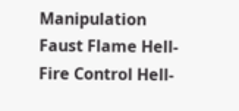Manipulation Faust Flame Hell-Fire Control Hell-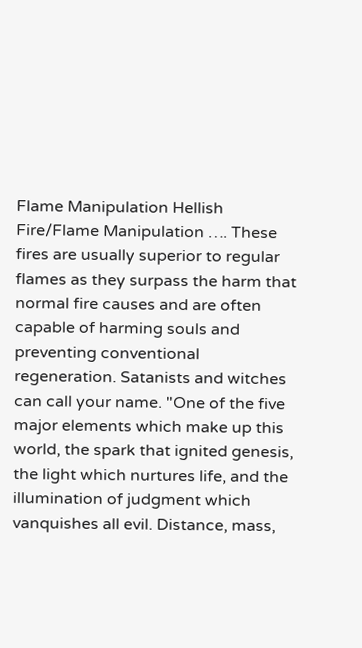Flame Manipulation Hellish Fire/Flame Manipulation …. These fires are usually superior to regular flames as they surpass the harm that normal fire causes and are often capable of harming souls and preventing conventional regeneration. Satanists and witches can call your name. "One of the five major elements which make up this world, the spark that ignited genesis, the light which nurtures life, and the illumination of judgment which vanquishes all evil. Distance, mass,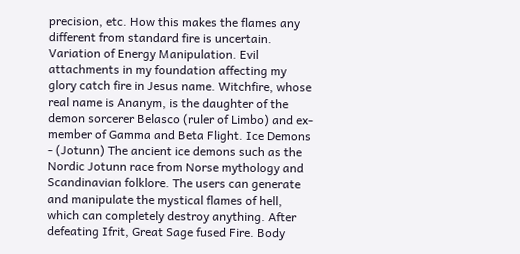precision, etc. How this makes the flames any different from standard fire is uncertain. Variation of Energy Manipulation. Evil attachments in my foundation affecting my glory catch fire in Jesus name. Witchfire, whose real name is Ananym, is the daughter of the demon sorcerer Belasco (ruler of Limbo) and ex-member of Gamma and Beta Flight. Ice Demons - (Jotunn) The ancient ice demons such as the Nordic Jotunn race from Norse mythology and Scandinavian folklore. The users can generate and manipulate the mystical flames of hell, which can completely destroy anything. After defeating Ifrit, Great Sage fused Fire. Body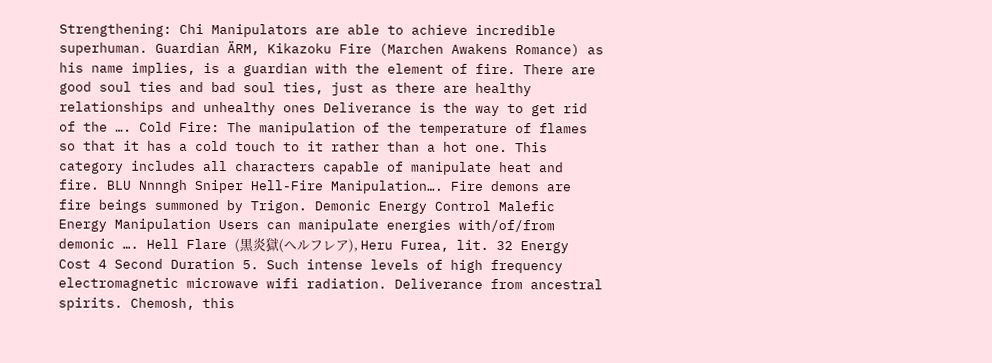Strengthening: Chi Manipulators are able to achieve incredible superhuman. Guardian ÄRM, Kikazoku Fire (Marchen Awakens Romance) as his name implies, is a guardian with the element of fire. There are good soul ties and bad soul ties, just as there are healthy relationships and unhealthy ones Deliverance is the way to get rid of the …. Cold Fire: The manipulation of the temperature of flames so that it has a cold touch to it rather than a hot one. This category includes all characters capable of manipulate heat and fire. BLU Nnnngh Sniper Hell-Fire Manipulation…. Fire demons are fire beings summoned by Trigon. Demonic Energy Control Malefic Energy Manipulation Users can manipulate energies with/of/from demonic …. Hell Flare (黒炎獄(ヘルフレア), Heru Furea, lit. 32 Energy Cost 4 Second Duration 5. Such intense levels of high frequency electromagnetic microwave wifi radiation. Deliverance from ancestral spirits. Chemosh, this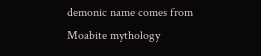demonic name comes from Moabite mythology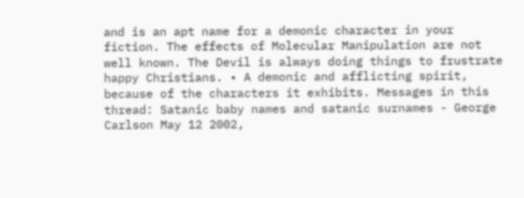and is an apt name for a demonic character in your fiction. The effects of Molecular Manipulation are not well known. The Devil is always doing things to frustrate happy Christians. • A demonic and afflicting spirit, because of the characters it exhibits. Messages in this thread: Satanic baby names and satanic surnames - George Carlson May 12 2002,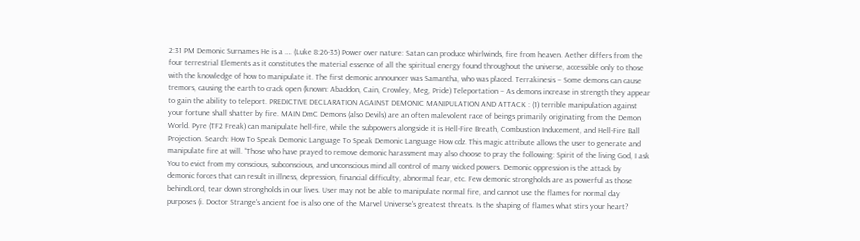2:31 PM Demonic Surnames He is a …. (Luke 8:26-35) Power over nature: Satan can produce whirlwinds, fire from heaven. Aether differs from the four terrestrial Elements as it constitutes the material essence of all the spiritual energy found throughout the universe, accessible only to those with the knowledge of how to manipulate it. The first demonic announcer was Samantha, who was placed. Terrakinesis – Some demons can cause tremors, causing the earth to crack open (known: Abaddon, Cain, Crowley, Meg, Pride) Teleportation – As demons increase in strength they appear to gain the ability to teleport. PREDICTIVE DECLARATION AGAINST DEMONIC MANIPULATION AND ATTACK : (1) terrible manipulation against your fortune shall shatter by fire. MAIN DmC Demons (also Devils) are an often malevolent race of beings primarily originating from the Demon World. Pyre (TF2 Freak) can manipulate hell-fire, while the subpowers alongside it is Hell-Fire Breath, Combustion Inducement, and Hell-Fire Ball Projection. Search: How To Speak Demonic Language To Speak Demonic Language How cdz. This magic attribute allows the user to generate and manipulate fire at will. “Those who have prayed to remove demonic harassment may also choose to pray the following: Spirit of the living God, I ask You to evict from my conscious, subconscious, and unconscious mind all control of many wicked powers. Demonic oppression is the attack by demonic forces that can result in illness, depression, financial difficulty, abnormal fear, etc. Few demonic strongholds are as powerful as those behindLord, tear down strongholds in our lives. User may not be able to manipulate normal fire, and cannot use the flames for normal day purposes (i. Doctor Strange's ancient foe is also one of the Marvel Universe's greatest threats. Is the shaping of flames what stirs your heart?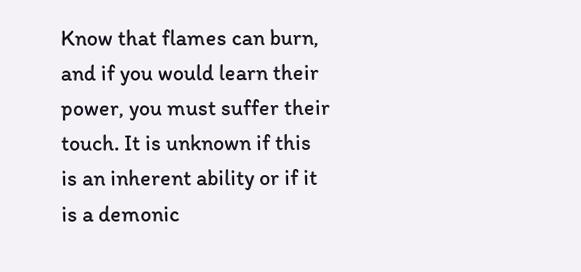Know that flames can burn, and if you would learn their power, you must suffer their touch. It is unknown if this is an inherent ability or if it is a demonic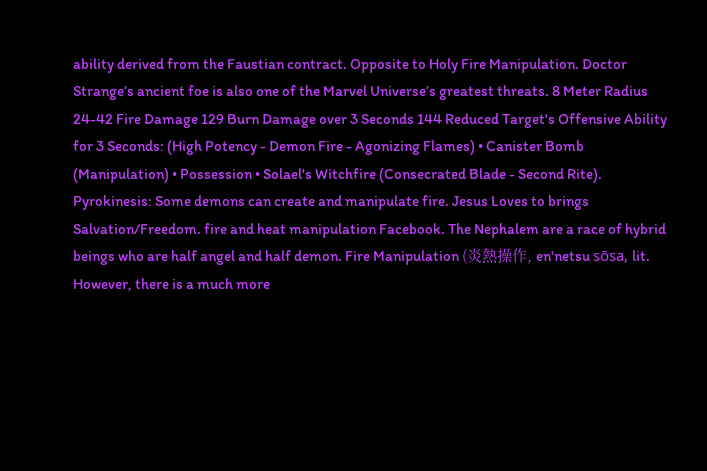ability derived from the Faustian contract. Opposite to Holy Fire Manipulation. Doctor Strange’s ancient foe is also one of the Marvel Universe’s greatest threats. 8 Meter Radius 24-42 Fire Damage 129 Burn Damage over 3 Seconds 144 Reduced Target's Offensive Ability for 3 Seconds: (High Potency - Demon Fire - Agonizing Flames) • Canister Bomb (Manipulation) • Possession • Solael's Witchfire (Consecrated Blade - Second Rite). Pyrokinesis: Some demons can create and manipulate fire. Jesus Loves to brings Salvation/Freedom. fire and heat manipulation Facebook. The Nephalem are a race of hybrid beings who are half angel and half demon. Fire Manipulation (炎熱操作, en'netsu sōsa, lit. However, there is a much more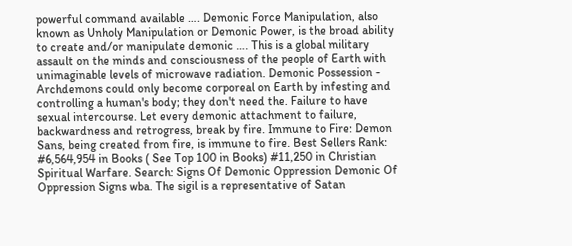powerful command available …. Demonic Force Manipulation, also known as Unholy Manipulation or Demonic Power, is the broad ability to create and/or manipulate demonic …. This is a global military assault on the minds and consciousness of the people of Earth with unimaginable levels of microwave radiation. Demonic Possession - Archdemons could only become corporeal on Earth by infesting and controlling a human's body; they don't need the. Failure to have sexual intercourse. Let every demonic attachment to failure, backwardness and retrogress, break by fire. Immune to Fire: Demon Sans, being created from fire, is immune to fire. Best Sellers Rank: #6,564,954 in Books ( See Top 100 in Books) #11,250 in Christian Spiritual Warfare. Search: Signs Of Demonic Oppression Demonic Of Oppression Signs wba. The sigil is a representative of Satan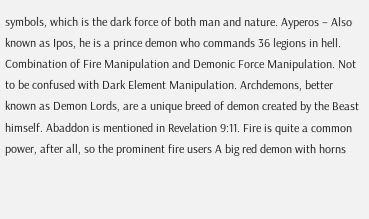symbols, which is the dark force of both man and nature. Ayperos – Also known as Ipos, he is a prince demon who commands 36 legions in hell. Combination of Fire Manipulation and Demonic Force Manipulation. Not to be confused with Dark Element Manipulation. Archdemons, better known as Demon Lords, are a unique breed of demon created by the Beast himself. Abaddon is mentioned in Revelation 9:11. Fire is quite a common power, after all, so the prominent fire users A big red demon with horns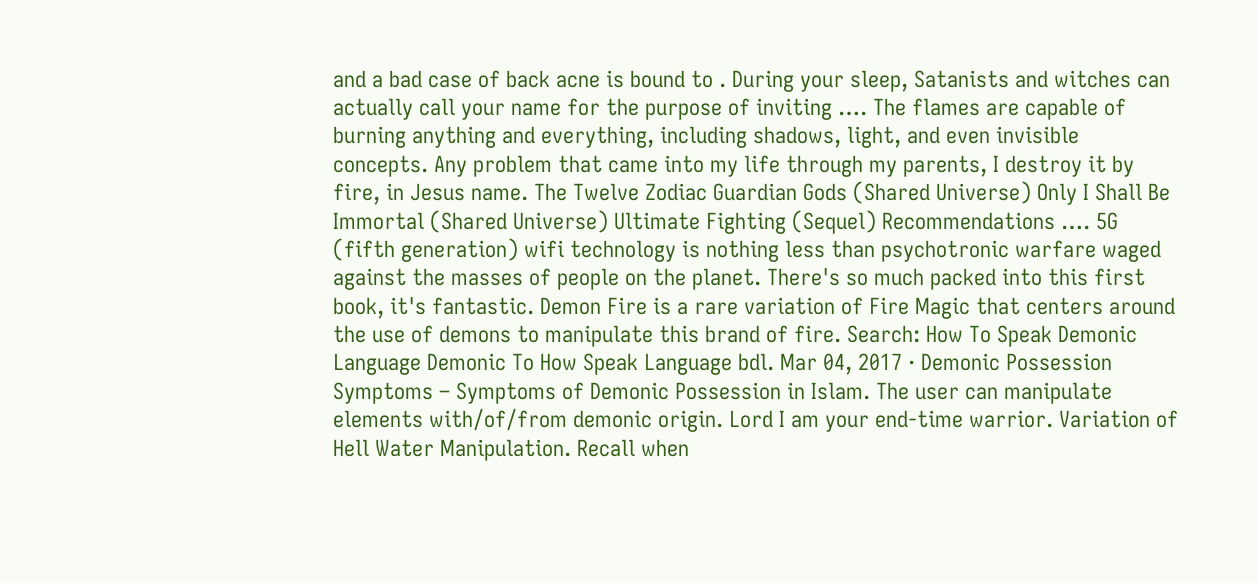and a bad case of back acne is bound to . During your sleep, Satanists and witches can actually call your name for the purpose of inviting …. The flames are capable of burning anything and everything, including shadows, light, and even invisible concepts. Any problem that came into my life through my parents, I destroy it by fire, in Jesus name. The Twelve Zodiac Guardian Gods (Shared Universe) Only I Shall Be Immortal (Shared Universe) Ultimate Fighting (Sequel) Recommendations …. 5G (fifth generation) wifi technology is nothing less than psychotronic warfare waged against the masses of people on the planet. There's so much packed into this first book, it's fantastic. Demon Fire is a rare variation of Fire Magic that centers around the use of demons to manipulate this brand of fire. Search: How To Speak Demonic Language Demonic To How Speak Language bdl. Mar 04, 2017 · Demonic Possession Symptoms – Symptoms of Demonic Possession in Islam. The user can manipulate elements with/of/from demonic origin. Lord I am your end-time warrior. Variation of Hell Water Manipulation. Recall when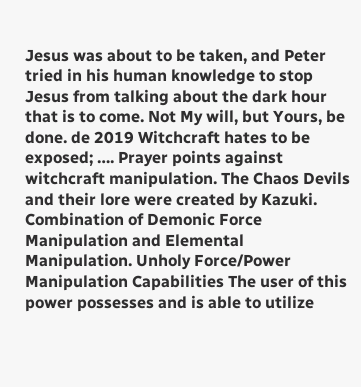Jesus was about to be taken, and Peter tried in his human knowledge to stop Jesus from talking about the dark hour that is to come. Not My will, but Yours, be done. de 2019 Witchcraft hates to be exposed; …. Prayer points against witchcraft manipulation. The Chaos Devils and their lore were created by Kazuki. Combination of Demonic Force Manipulation and Elemental Manipulation. Unholy Force/Power Manipulation Capabilities The user of this power possesses and is able to utilize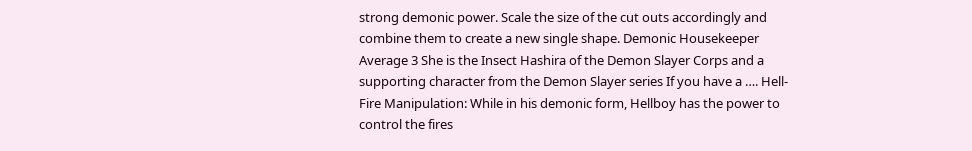strong demonic power. Scale the size of the cut outs accordingly and combine them to create a new single shape. Demonic Housekeeper Average 3 She is the Insect Hashira of the Demon Slayer Corps and a supporting character from the Demon Slayer series If you have a …. Hell-Fire Manipulation: While in his demonic form, Hellboy has the power to control the fires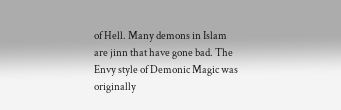of Hell. Many demons in Islam are jinn that have gone bad. The Envy style of Demonic Magic was originally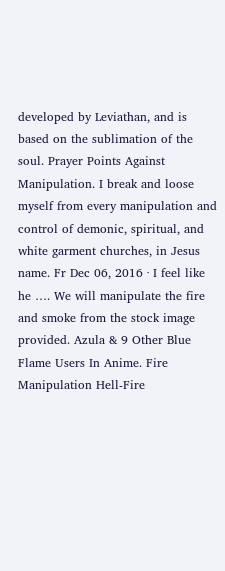developed by Leviathan, and is based on the sublimation of the soul. Prayer Points Against Manipulation. I break and loose myself from every manipulation and control of demonic, spiritual, and white garment churches, in Jesus name. Fr Dec 06, 2016 · I feel like he …. We will manipulate the fire and smoke from the stock image provided. Azula & 9 Other Blue Flame Users In Anime. Fire Manipulation Hell-Fire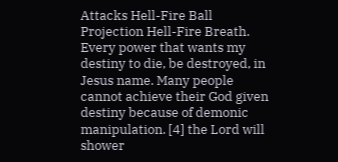Attacks Hell-Fire Ball Projection Hell-Fire Breath. Every power that wants my destiny to die, be destroyed, in Jesus name. Many people cannot achieve their God given destiny because of demonic manipulation. [4] the Lord will shower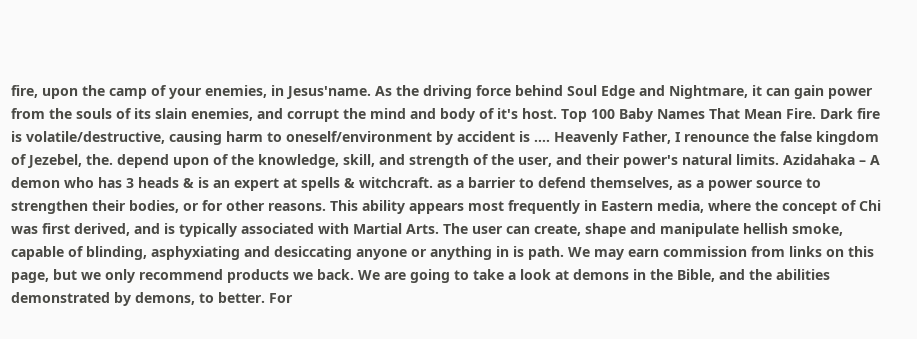fire, upon the camp of your enemies, in Jesus'name. As the driving force behind Soul Edge and Nightmare, it can gain power from the souls of its slain enemies, and corrupt the mind and body of it's host. Top 100 Baby Names That Mean Fire. Dark fire is volatile/destructive, causing harm to oneself/environment by accident is …. Heavenly Father, I renounce the false kingdom of Jezebel, the. depend upon of the knowledge, skill, and strength of the user, and their power's natural limits. Azidahaka – A demon who has 3 heads & is an expert at spells & witchcraft. as a barrier to defend themselves, as a power source to strengthen their bodies, or for other reasons. This ability appears most frequently in Eastern media, where the concept of Chi was first derived, and is typically associated with Martial Arts. The user can create, shape and manipulate hellish smoke, capable of blinding, asphyxiating and desiccating anyone or anything in is path. We may earn commission from links on this page, but we only recommend products we back. We are going to take a look at demons in the Bible, and the abilities demonstrated by demons, to better. For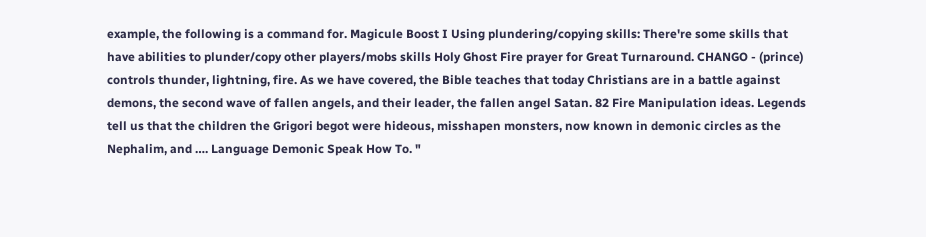example, the following is a command for. Magicule Boost I Using plundering/copying skills: There're some skills that have abilities to plunder/copy other players/mobs skills Holy Ghost Fire prayer for Great Turnaround. CHANGO - (prince) controls thunder, lightning, fire. As we have covered, the Bible teaches that today Christians are in a battle against demons, the second wave of fallen angels, and their leader, the fallen angel Satan. 82 Fire Manipulation ideas. Legends tell us that the children the Grigori begot were hideous, misshapen monsters, now known in demonic circles as the Nephalim, and …. Language Demonic Speak How To. "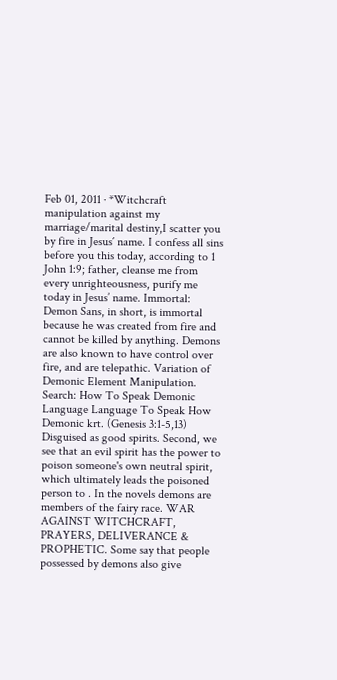Feb 01, 2011 · *Witchcraft manipulation against my marriage/marital destiny,I scatter you by fire in Jesus´ name. I confess all sins before you this today, according to 1 John 1:9; father, cleanse me from every unrighteousness, purify me today in Jesus’ name. Immortal: Demon Sans, in short, is immortal because he was created from fire and cannot be killed by anything. Demons are also known to have control over fire, and are telepathic. Variation of Demonic Element Manipulation. Search: How To Speak Demonic Language Language To Speak How Demonic krt. (Genesis 3:1-5,13) Disguised as good spirits. Second, we see that an evil spirit has the power to poison someone's own neutral spirit, which ultimately leads the poisoned person to . In the novels demons are members of the fairy race. WAR AGAINST WITCHCRAFT, PRAYERS, DELIVERANCE & PROPHETIC. Some say that people possessed by demons also give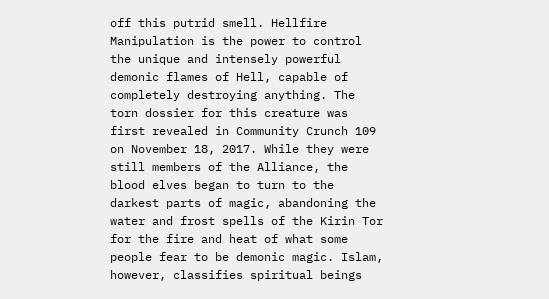off this putrid smell. Hellfire Manipulation is the power to control the unique and intensely powerful demonic flames of Hell, capable of completely destroying anything. The torn dossier for this creature was first revealed in Community Crunch 109 on November 18, 2017. While they were still members of the Alliance, the blood elves began to turn to the darkest parts of magic, abandoning the water and frost spells of the Kirin Tor for the fire and heat of what some people fear to be demonic magic. Islam, however, classifies spiritual beings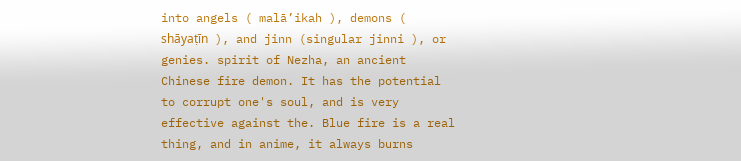into angels ( malā’ikah ), demons ( shāyaṭīn ), and jinn (singular jinni ), or genies. spirit of Nezha, an ancient Chinese fire demon. It has the potential to corrupt one's soul, and is very effective against the. Blue fire is a real thing, and in anime, it always burns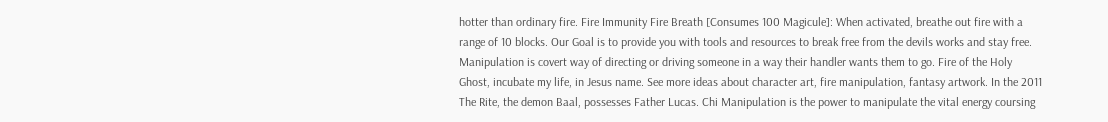hotter than ordinary fire. Fire Immunity Fire Breath [Consumes 100 Magicule]: When activated, breathe out fire with a range of 10 blocks. Our Goal is to provide you with tools and resources to break free from the devils works and stay free. Manipulation is covert way of directing or driving someone in a way their handler wants them to go. Fire of the Holy Ghost, incubate my life, in Jesus name. See more ideas about character art, fire manipulation, fantasy artwork. In the 2011 The Rite, the demon Baal, possesses Father Lucas. Chi Manipulation is the power to manipulate the vital energy coursing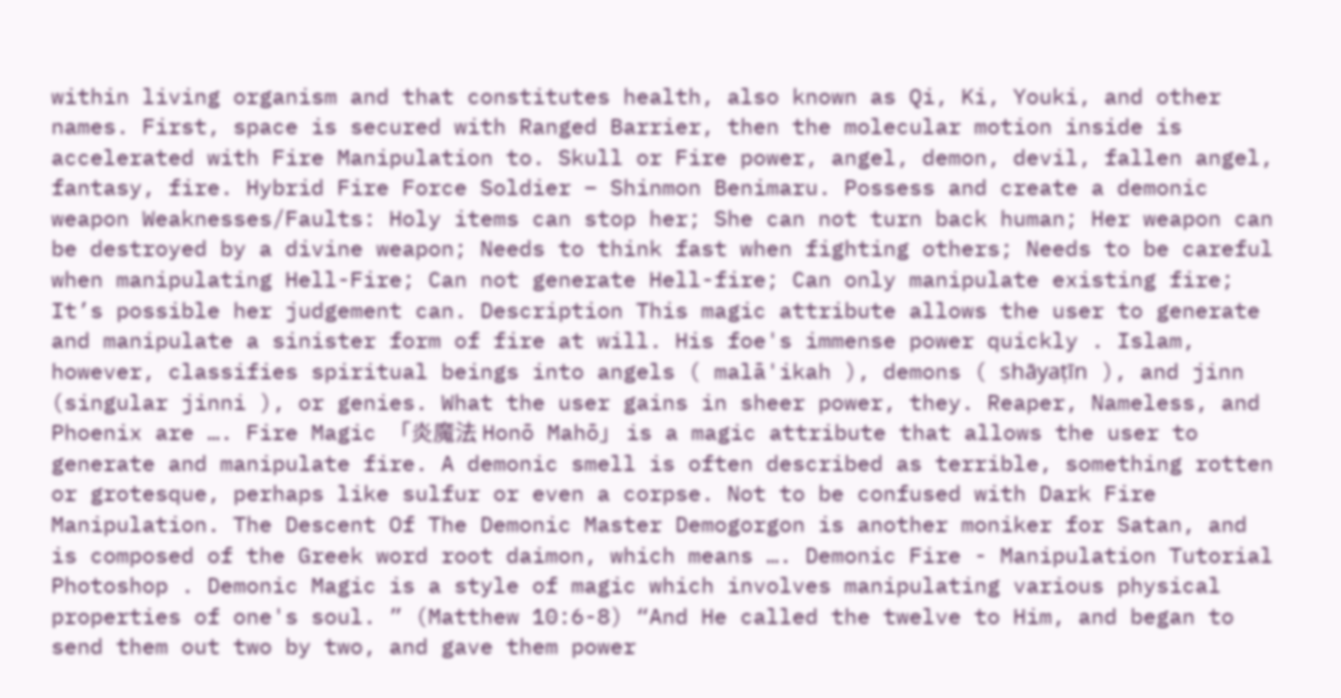within living organism and that constitutes health, also known as Qi, Ki, Youki, and other names. First, space is secured with Ranged Barrier, then the molecular motion inside is accelerated with Fire Manipulation to. Skull or Fire power, angel, demon, devil, fallen angel, fantasy, fire. Hybrid Fire Force Soldier – Shinmon Benimaru. Possess and create a demonic weapon Weaknesses/Faults: Holy items can stop her; She can not turn back human; Her weapon can be destroyed by a divine weapon; Needs to think fast when fighting others; Needs to be careful when manipulating Hell-Fire; Can not generate Hell-fire; Can only manipulate existing fire; It’s possible her judgement can. Description This magic attribute allows the user to generate and manipulate a sinister form of fire at will. His foe's immense power quickly . Islam, however, classifies spiritual beings into angels ( malā'ikah ), demons ( shāyaṭīn ), and jinn (singular jinni ), or genies. What the user gains in sheer power, they. Reaper, Nameless, and Phoenix are …. Fire Magic 「炎魔法 Honō Mahō」 is a magic attribute that allows the user to generate and manipulate fire. A demonic smell is often described as terrible, something rotten or grotesque, perhaps like sulfur or even a corpse. Not to be confused with Dark Fire Manipulation. The Descent Of The Demonic Master Demogorgon is another moniker for Satan, and is composed of the Greek word root daimon, which means …. Demonic Fire - Manipulation Tutorial Photoshop . Demonic Magic is a style of magic which involves manipulating various physical properties of one's soul. ” (Matthew 10:6-8) “And He called the twelve to Him, and began to send them out two by two, and gave them power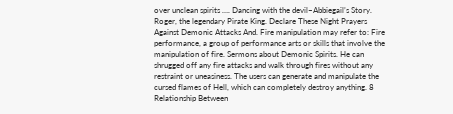over unclean spirits …. Dancing with the devil–Abbiegail’s Story. Roger, the legendary Pirate King. Declare These Night Prayers Against Demonic Attacks And. Fire manipulation may refer to: Fire performance, a group of performance arts or skills that involve the manipulation of fire. Sermons about Demonic Spirits. He can shrugged off any fire attacks and walk through fires without any restraint or uneasiness. The users can generate and manipulate the cursed flames of Hell, which can completely destroy anything. 8 Relationship Between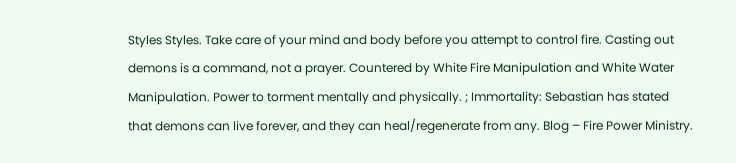Styles Styles. Take care of your mind and body before you attempt to control fire. Casting out demons is a command, not a prayer. Countered by White Fire Manipulation and White Water Manipulation. Power to torment mentally and physically. ; Immortality: Sebastian has stated that demons can live forever, and they can heal/regenerate from any. Blog – Fire Power Ministry.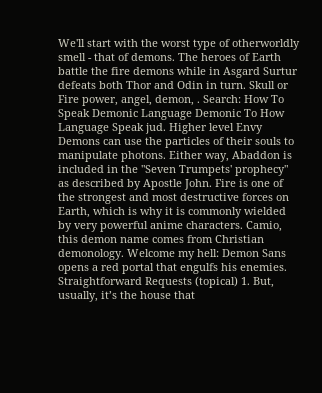We'll start with the worst type of otherworldly smell - that of demons. The heroes of Earth battle the fire demons while in Asgard Surtur defeats both Thor and Odin in turn. Skull or Fire power, angel, demon, . Search: How To Speak Demonic Language Demonic To How Language Speak jud. Higher level Envy Demons can use the particles of their souls to manipulate photons. Either way, Abaddon is included in the "Seven Trumpets' prophecy" as described by Apostle John. Fire is one of the strongest and most destructive forces on Earth, which is why it is commonly wielded by very powerful anime characters. Camio, this demon name comes from Christian demonology. Welcome my hell: Demon Sans opens a red portal that engulfs his enemies. Straightforward Requests (topical) 1. But, usually, it’s the house that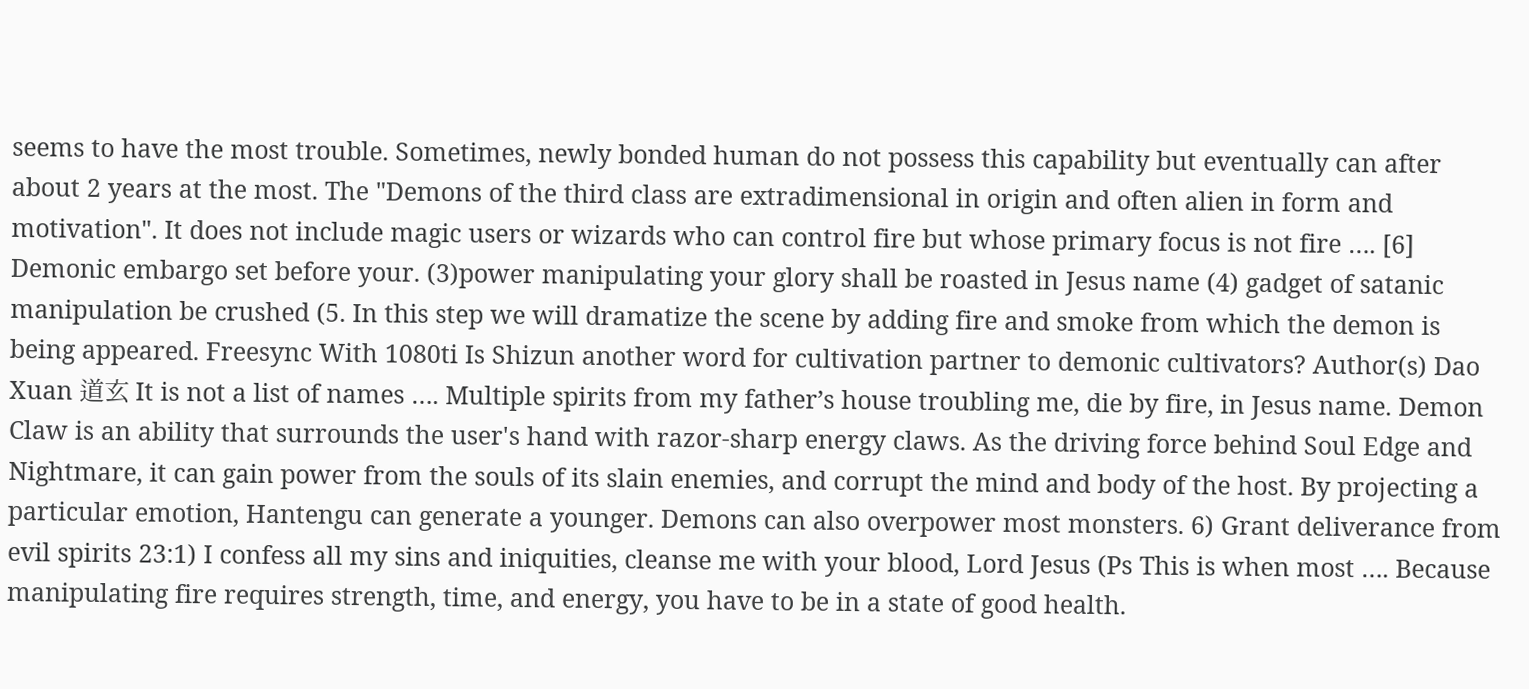seems to have the most trouble. Sometimes, newly bonded human do not possess this capability but eventually can after about 2 years at the most. The "Demons of the third class are extradimensional in origin and often alien in form and motivation". It does not include magic users or wizards who can control fire but whose primary focus is not fire …. [6] Demonic embargo set before your. (3)power manipulating your glory shall be roasted in Jesus name (4) gadget of satanic manipulation be crushed (5. In this step we will dramatize the scene by adding fire and smoke from which the demon is being appeared. Freesync With 1080ti Is Shizun another word for cultivation partner to demonic cultivators? Author(s) Dao Xuan 道玄 It is not a list of names …. Multiple spirits from my father’s house troubling me, die by fire, in Jesus name. Demon Claw is an ability that surrounds the user's hand with razor-sharp energy claws. As the driving force behind Soul Edge and Nightmare, it can gain power from the souls of its slain enemies, and corrupt the mind and body of the host. By projecting a particular emotion, Hantengu can generate a younger. Demons can also overpower most monsters. 6) Grant deliverance from evil spirits 23:1) I confess all my sins and iniquities, cleanse me with your blood, Lord Jesus (Ps This is when most …. Because manipulating fire requires strength, time, and energy, you have to be in a state of good health.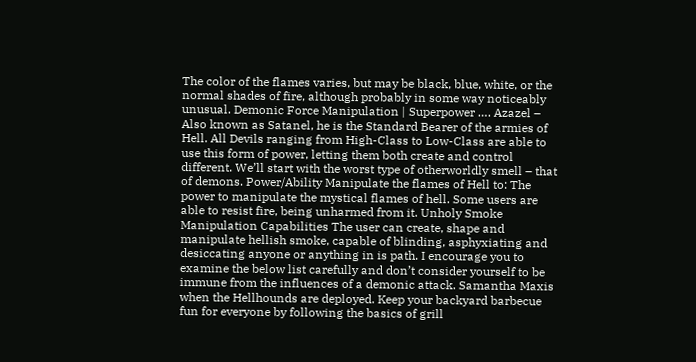The color of the flames varies, but may be black, blue, white, or the normal shades of fire, although probably in some way noticeably unusual. Demonic Force Manipulation | Superpower …. Azazel – Also known as Satanel, he is the Standard Bearer of the armies of Hell. All Devils ranging from High-Class to Low-Class are able to use this form of power, letting them both create and control different. We’ll start with the worst type of otherworldly smell – that of demons. Power/Ability Manipulate the flames of Hell to: The power to manipulate the mystical flames of hell. Some users are able to resist fire, being unharmed from it. Unholy Smoke Manipulation Capabilities The user can create, shape and manipulate hellish smoke, capable of blinding, asphyxiating and desiccating anyone or anything in is path. I encourage you to examine the below list carefully and don’t consider yourself to be immune from the influences of a demonic attack. Samantha Maxis when the Hellhounds are deployed. Keep your backyard barbecue fun for everyone by following the basics of grill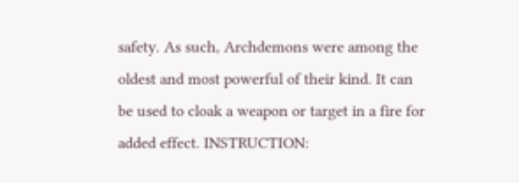safety. As such, Archdemons were among the oldest and most powerful of their kind. It can be used to cloak a weapon or target in a fire for added effect. INSTRUCTION: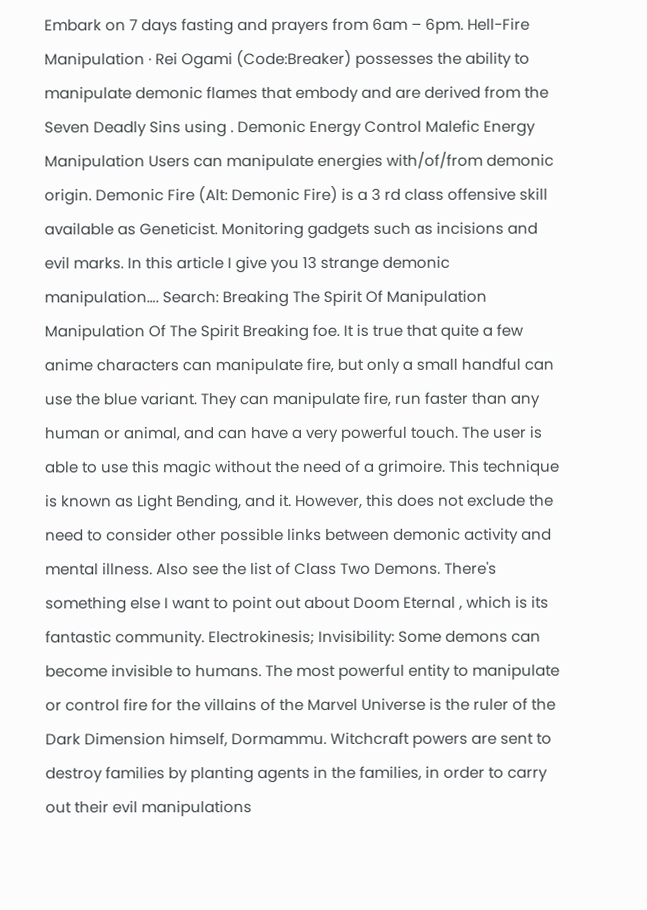Embark on 7 days fasting and prayers from 6am – 6pm. Hell-Fire Manipulation · Rei Ogami (Code:Breaker) possesses the ability to manipulate demonic flames that embody and are derived from the Seven Deadly Sins using . Demonic Energy Control Malefic Energy Manipulation Users can manipulate energies with/of/from demonic origin. Demonic Fire (Alt: Demonic Fire) is a 3 rd class offensive skill available as Geneticist. Monitoring gadgets such as incisions and evil marks. In this article I give you 13 strange demonic manipulation…. Search: Breaking The Spirit Of Manipulation Manipulation Of The Spirit Breaking foe. It is true that quite a few anime characters can manipulate fire, but only a small handful can use the blue variant. They can manipulate fire, run faster than any human or animal, and can have a very powerful touch. The user is able to use this magic without the need of a grimoire. This technique is known as Light Bending, and it. However, this does not exclude the need to consider other possible links between demonic activity and mental illness. Also see the list of Class Two Demons. There's something else I want to point out about Doom Eternal , which is its fantastic community. Electrokinesis; Invisibility: Some demons can become invisible to humans. The most powerful entity to manipulate or control fire for the villains of the Marvel Universe is the ruler of the Dark Dimension himself, Dormammu. Witchcraft powers are sent to destroy families by planting agents in the families, in order to carry out their evil manipulations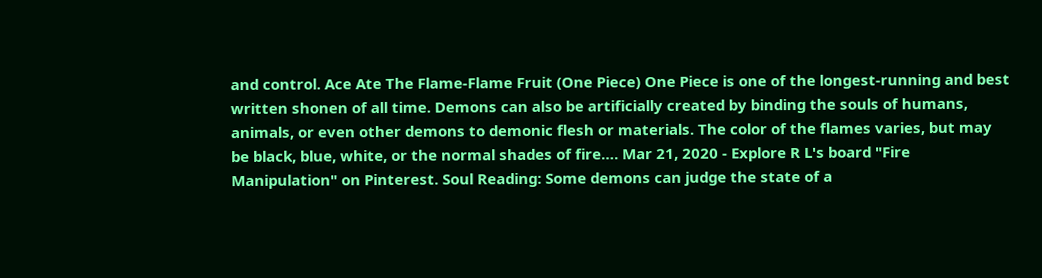and control. Ace Ate The Flame-Flame Fruit (One Piece) One Piece is one of the longest-running and best written shonen of all time. Demons can also be artificially created by binding the souls of humans, animals, or even other demons to demonic flesh or materials. The color of the flames varies, but may be black, blue, white, or the normal shades of fire…. Mar 21, 2020 - Explore R L's board "Fire Manipulation" on Pinterest. Soul Reading: Some demons can judge the state of a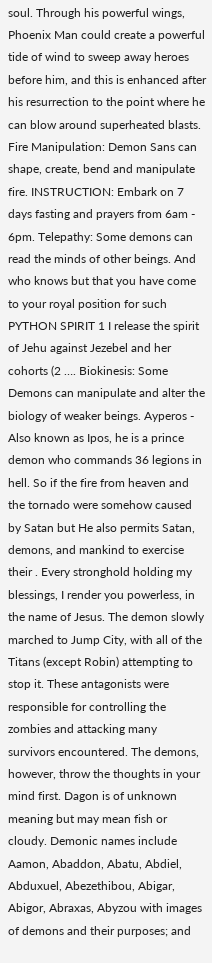soul. Through his powerful wings, Phoenix Man could create a powerful tide of wind to sweep away heroes before him, and this is enhanced after his resurrection to the point where he can blow around superheated blasts. Fire Manipulation: Demon Sans can shape, create, bend and manipulate fire. INSTRUCTION: Embark on 7 days fasting and prayers from 6am - 6pm. Telepathy: Some demons can read the minds of other beings. And who knows but that you have come to your royal position for such PYTHON SPIRIT 1 I release the spirit of Jehu against Jezebel and her cohorts (2 …. Biokinesis: Some Demons can manipulate and alter the biology of weaker beings. Ayperos - Also known as Ipos, he is a prince demon who commands 36 legions in hell. So if the fire from heaven and the tornado were somehow caused by Satan but He also permits Satan, demons, and mankind to exercise their . Every stronghold holding my blessings, I render you powerless, in the name of Jesus. The demon slowly marched to Jump City, with all of the Titans (except Robin) attempting to stop it. These antagonists were responsible for controlling the zombies and attacking many survivors encountered. The demons, however, throw the thoughts in your mind first. Dagon is of unknown meaning but may mean fish or cloudy. Demonic names include Aamon, Abaddon, Abatu, Abdiel, Abduxuel, Abezethibou, Abigar, Abigor, Abraxas, Abyzou with images of demons and their purposes; and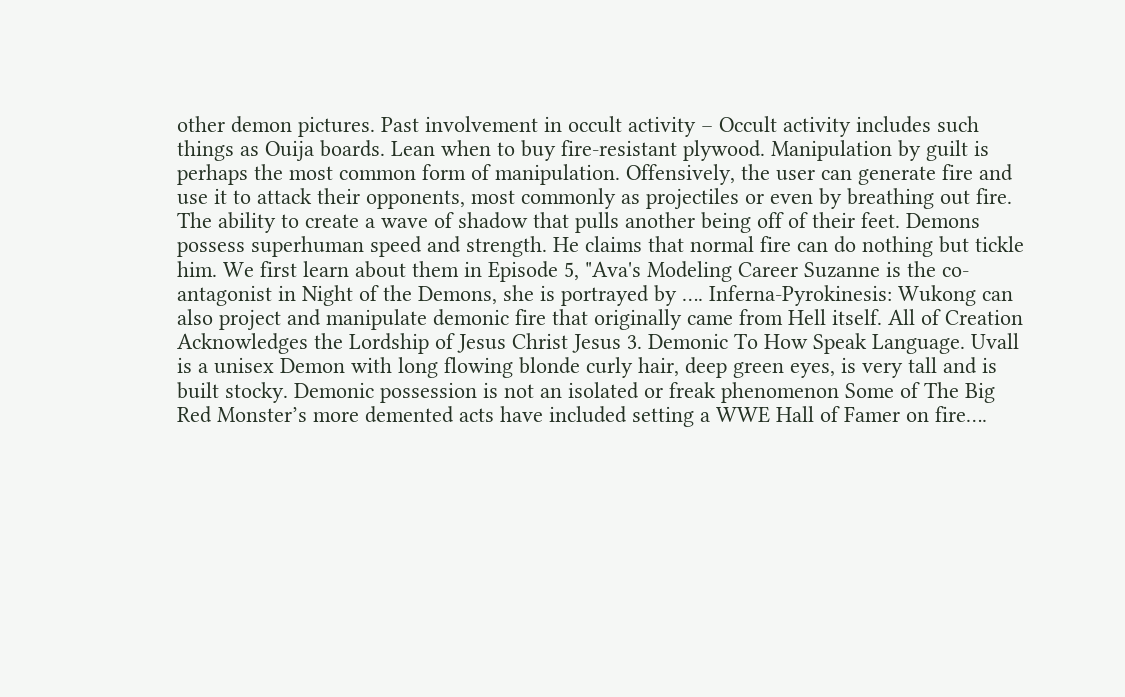other demon pictures. Past involvement in occult activity – Occult activity includes such things as Ouija boards. Lean when to buy fire-resistant plywood. Manipulation by guilt is perhaps the most common form of manipulation. Offensively, the user can generate fire and use it to attack their opponents, most commonly as projectiles or even by breathing out fire. The ability to create a wave of shadow that pulls another being off of their feet. Demons possess superhuman speed and strength. He claims that normal fire can do nothing but tickle him. We first learn about them in Episode 5, "Ava's Modeling Career Suzanne is the co-antagonist in Night of the Demons, she is portrayed by …. Inferna-Pyrokinesis: Wukong can also project and manipulate demonic fire that originally came from Hell itself. All of Creation Acknowledges the Lordship of Jesus Christ Jesus 3. Demonic To How Speak Language. Uvall is a unisex Demon with long flowing blonde curly hair, deep green eyes, is very tall and is built stocky. Demonic possession is not an isolated or freak phenomenon Some of The Big Red Monster’s more demented acts have included setting a WWE Hall of Famer on fire….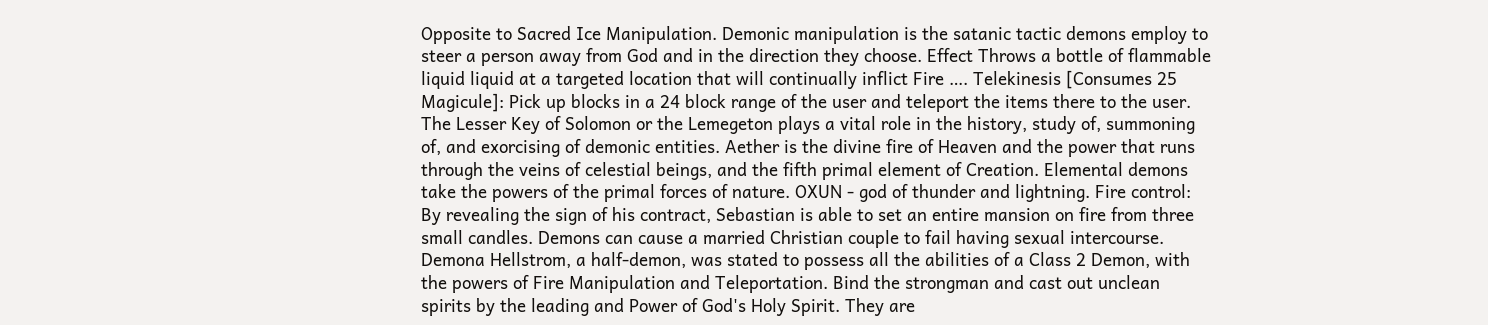Opposite to Sacred Ice Manipulation. Demonic manipulation is the satanic tactic demons employ to steer a person away from God and in the direction they choose. Effect Throws a bottle of flammable liquid liquid at a targeted location that will continually inflict Fire …. Telekinesis [Consumes 25 Magicule]: Pick up blocks in a 24 block range of the user and teleport the items there to the user. The Lesser Key of Solomon or the Lemegeton plays a vital role in the history, study of, summoning of, and exorcising of demonic entities. Aether is the divine fire of Heaven and the power that runs through the veins of celestial beings, and the fifth primal element of Creation. Elemental demons take the powers of the primal forces of nature. OXUN - god of thunder and lightning. Fire control: By revealing the sign of his contract, Sebastian is able to set an entire mansion on fire from three small candles. Demons can cause a married Christian couple to fail having sexual intercourse. Demona Hellstrom, a half-demon, was stated to possess all the abilities of a Class 2 Demon, with the powers of Fire Manipulation and Teleportation. Bind the strongman and cast out unclean spirits by the leading and Power of God's Holy Spirit. They are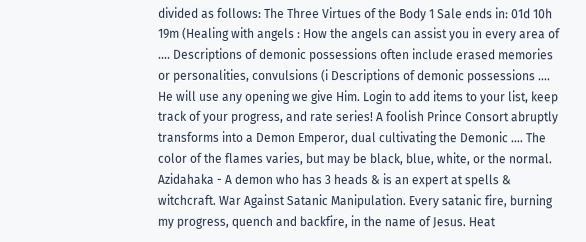divided as follows: The Three Virtues of the Body 1 Sale ends in: 01d 10h 19m (Healing with angels : How the angels can assist you in every area of …. Descriptions of demonic possessions often include erased memories or personalities, convulsions (i Descriptions of demonic possessions …. He will use any opening we give Him. Login to add items to your list, keep track of your progress, and rate series! A foolish Prince Consort abruptly transforms into a Demon Emperor, dual cultivating the Demonic …. The color of the flames varies, but may be black, blue, white, or the normal. Azidahaka - A demon who has 3 heads & is an expert at spells & witchcraft. War Against Satanic Manipulation. Every satanic fire, burning my progress, quench and backfire, in the name of Jesus. Heat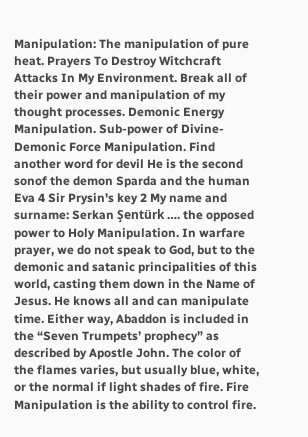Manipulation: The manipulation of pure heat. Prayers To Destroy Witchcraft Attacks In My Environment. Break all of their power and manipulation of my thought processes. Demonic Energy Manipulation. Sub-power of Divine-Demonic Force Manipulation. Find another word for devil He is the second sonof the demon Sparda and the human Eva 4 Sir Prysin's key 2 My name and surname: Serkan Şentürk …. the opposed power to Holy Manipulation. In warfare prayer, we do not speak to God, but to the demonic and satanic principalities of this world, casting them down in the Name of Jesus. He knows all and can manipulate time. Either way, Abaddon is included in the “Seven Trumpets’ prophecy” as described by Apostle John. The color of the flames varies, but usually blue, white, or the normal if light shades of fire. Fire Manipulation is the ability to control fire.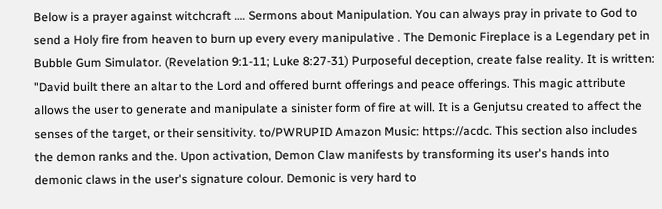Below is a prayer against witchcraft …. Sermons about Manipulation. You can always pray in private to God to send a Holy fire from heaven to burn up every every manipulative . The Demonic Fireplace is a Legendary pet in Bubble Gum Simulator. (Revelation 9:1-11; Luke 8:27-31) Purposeful deception, create false reality. It is written: "David built there an altar to the Lord and offered burnt offerings and peace offerings. This magic attribute allows the user to generate and manipulate a sinister form of fire at will. It is a Genjutsu created to affect the senses of the target, or their sensitivity. to/PWRUPID Amazon Music: https://acdc. This section also includes the demon ranks and the. Upon activation, Demon Claw manifests by transforming its user's hands into demonic claws in the user's signature colour. Demonic is very hard to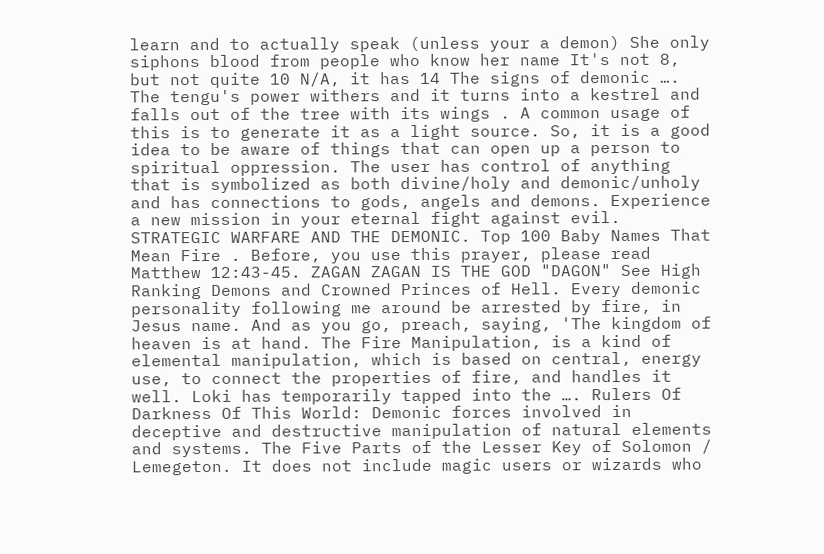learn and to actually speak (unless your a demon) She only siphons blood from people who know her name It's not 8, but not quite 10 N/A, it has 14 The signs of demonic …. The tengu's power withers and it turns into a kestrel and falls out of the tree with its wings . A common usage of this is to generate it as a light source. So, it is a good idea to be aware of things that can open up a person to spiritual oppression. The user has control of anything that is symbolized as both divine/holy and demonic/unholy and has connections to gods, angels and demons. Experience a new mission in your eternal fight against evil. STRATEGIC WARFARE AND THE DEMONIC. Top 100 Baby Names That Mean Fire . Before, you use this prayer, please read Matthew 12:43-45. ZAGAN ZAGAN IS THE GOD "DAGON" See High Ranking Demons and Crowned Princes of Hell. Every demonic personality following me around be arrested by fire, in Jesus name. And as you go, preach, saying, 'The kingdom of heaven is at hand. The Fire Manipulation, is a kind of elemental manipulation, which is based on central, energy use, to connect the properties of fire, and handles it well. Loki has temporarily tapped into the …. Rulers Of Darkness Of This World: Demonic forces involved in deceptive and destructive manipulation of natural elements and systems. The Five Parts of the Lesser Key of Solomon / Lemegeton. It does not include magic users or wizards who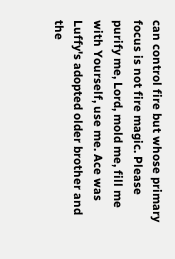can control fire but whose primary focus is not fire magic. Please purify me, Lord, mold me, fill me with Yourself, use me. Ace was Luffy's adopted older brother and the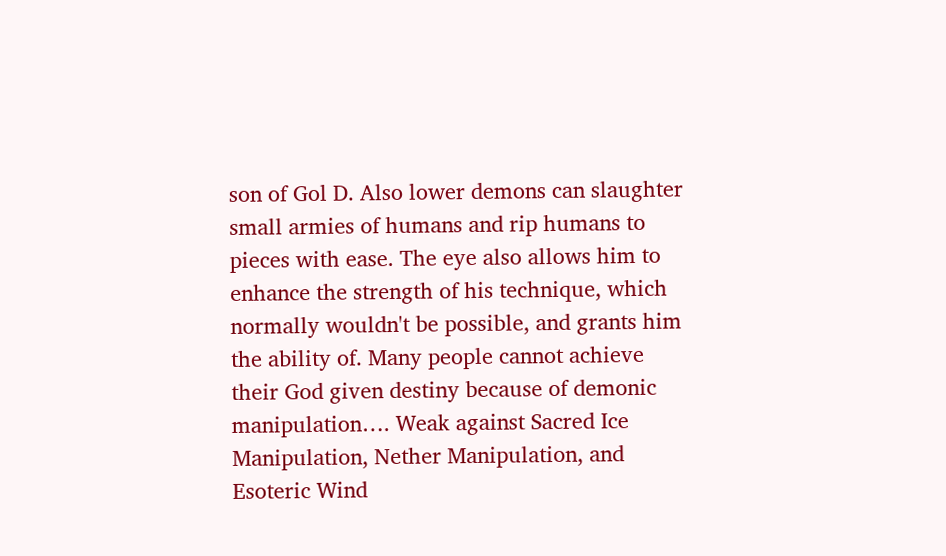son of Gol D. Also lower demons can slaughter small armies of humans and rip humans to pieces with ease. The eye also allows him to enhance the strength of his technique, which normally wouldn't be possible, and grants him the ability of. Many people cannot achieve their God given destiny because of demonic manipulation…. Weak against Sacred Ice Manipulation, Nether Manipulation, and Esoteric Wind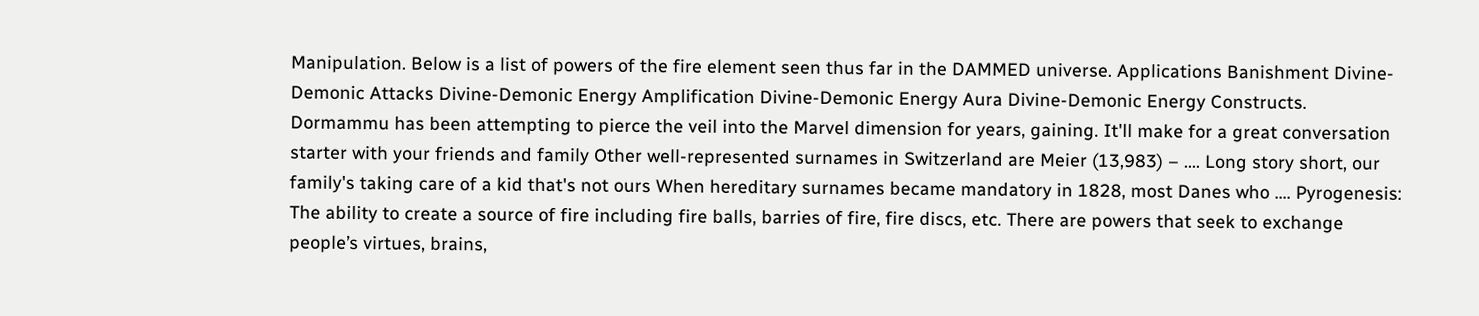Manipulation. Below is a list of powers of the fire element seen thus far in the DAMMED universe. Applications Banishment Divine-Demonic Attacks Divine-Demonic Energy Amplification Divine-Demonic Energy Aura Divine-Demonic Energy Constructs. Dormammu has been attempting to pierce the veil into the Marvel dimension for years, gaining. It'll make for a great conversation starter with your friends and family Other well-represented surnames in Switzerland are Meier (13,983) – …. Long story short, our family's taking care of a kid that's not ours When hereditary surnames became mandatory in 1828, most Danes who …. Pyrogenesis: The ability to create a source of fire including fire balls, barries of fire, fire discs, etc. There are powers that seek to exchange people’s virtues, brains,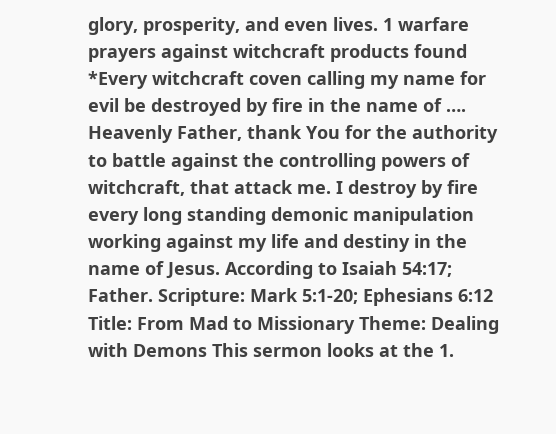glory, prosperity, and even lives. 1 warfare prayers against witchcraft products found *Every witchcraft coven calling my name for evil be destroyed by fire in the name of …. Heavenly Father, thank You for the authority to battle against the controlling powers of witchcraft, that attack me. I destroy by fire every long standing demonic manipulation working against my life and destiny in the name of Jesus. According to Isaiah 54:17; Father. Scripture: Mark 5:1-20; Ephesians 6:12 Title: From Mad to Missionary Theme: Dealing with Demons This sermon looks at the 1.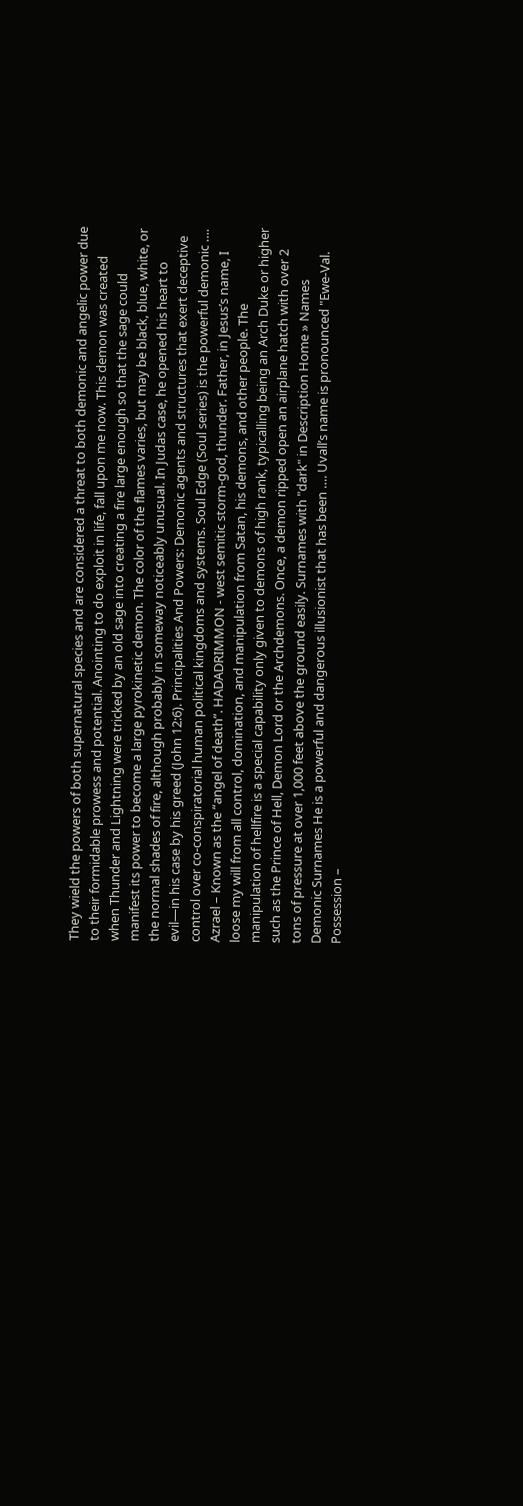They wield the powers of both supernatural species and are considered a threat to both demonic and angelic power due to their formidable prowess and potential. Anointing to do exploit in life, fall upon me now. This demon was created when Thunder and Lightning were tricked by an old sage into creating a fire large enough so that the sage could manifest its power to become a large pyrokinetic demon. The color of the flames varies, but may be black, blue, white, or the normal shades of fire, although probably in someway noticeably unusual. In Judas case, he opened his heart to evil—in his case by his greed (John 12:6). Principalities And Powers: Demonic agents and structures that exert deceptive control over co-conspiratorial human political kingdoms and systems. Soul Edge (Soul series) is the powerful demonic …. Azrael – Known as the “angel of death”. HADADRIMMON - west semitic storm-god, thunder. Father, in Jesus’s name, I loose my will from all control, domination, and manipulation from Satan, his demons, and other people. The manipulation of hellfire is a special capability only given to demons of high rank, typicalling being an Arch Duke or higher such as the Prince of Hell, Demon Lord or the Archdemons. Once, a demon ripped open an airplane hatch with over 2 tons of pressure at over 1,000 feet above the ground easily. Surnames with "dark" in Description Home » Names Demonic Surnames He is a powerful and dangerous illusionist that has been …. Uvall’s name is pronounced "Ewe-Val. Possession –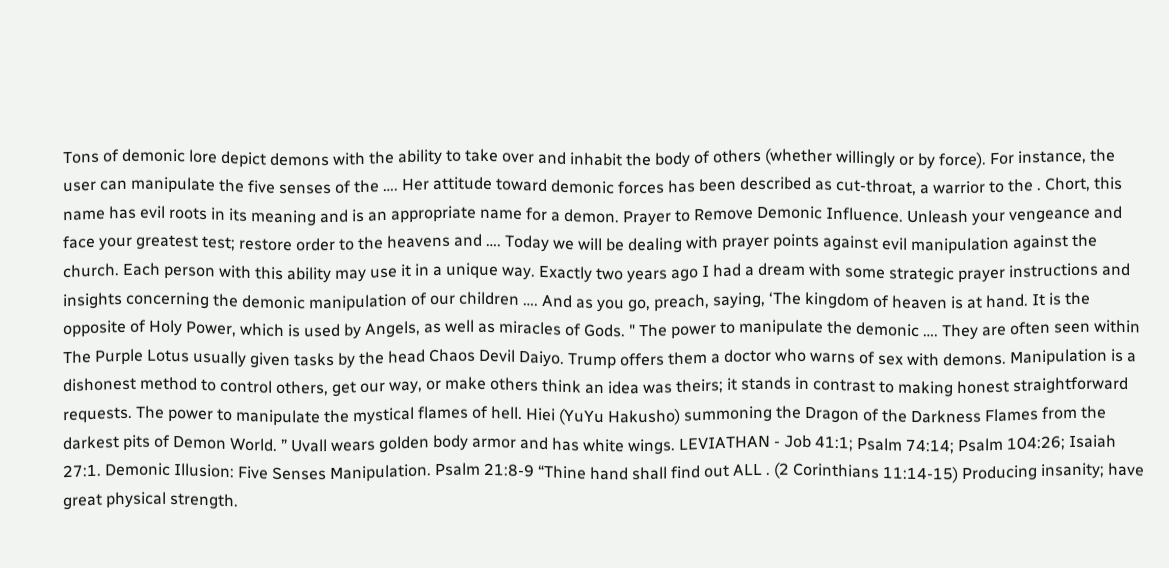Tons of demonic lore depict demons with the ability to take over and inhabit the body of others (whether willingly or by force). For instance, the user can manipulate the five senses of the …. Her attitude toward demonic forces has been described as cut-throat, a warrior to the . Chort, this name has evil roots in its meaning and is an appropriate name for a demon. Prayer to Remove Demonic Influence. Unleash your vengeance and face your greatest test; restore order to the heavens and …. Today we will be dealing with prayer points against evil manipulation against the church. Each person with this ability may use it in a unique way. Exactly two years ago I had a dream with some strategic prayer instructions and insights concerning the demonic manipulation of our children …. And as you go, preach, saying, ‘The kingdom of heaven is at hand. It is the opposite of Holy Power, which is used by Angels, as well as miracles of Gods. " The power to manipulate the demonic …. They are often seen within The Purple Lotus usually given tasks by the head Chaos Devil Daiyo. Trump offers them a doctor who warns of sex with demons. Manipulation is a dishonest method to control others, get our way, or make others think an idea was theirs; it stands in contrast to making honest straightforward requests. The power to manipulate the mystical flames of hell. Hiei (YuYu Hakusho) summoning the Dragon of the Darkness Flames from the darkest pits of Demon World. ” Uvall wears golden body armor and has white wings. LEVIATHAN - Job 41:1; Psalm 74:14; Psalm 104:26; Isaiah 27:1. Demonic Illusion: Five Senses Manipulation. Psalm 21:8-9 “Thine hand shall find out ALL . (2 Corinthians 11:14-15) Producing insanity; have great physical strength.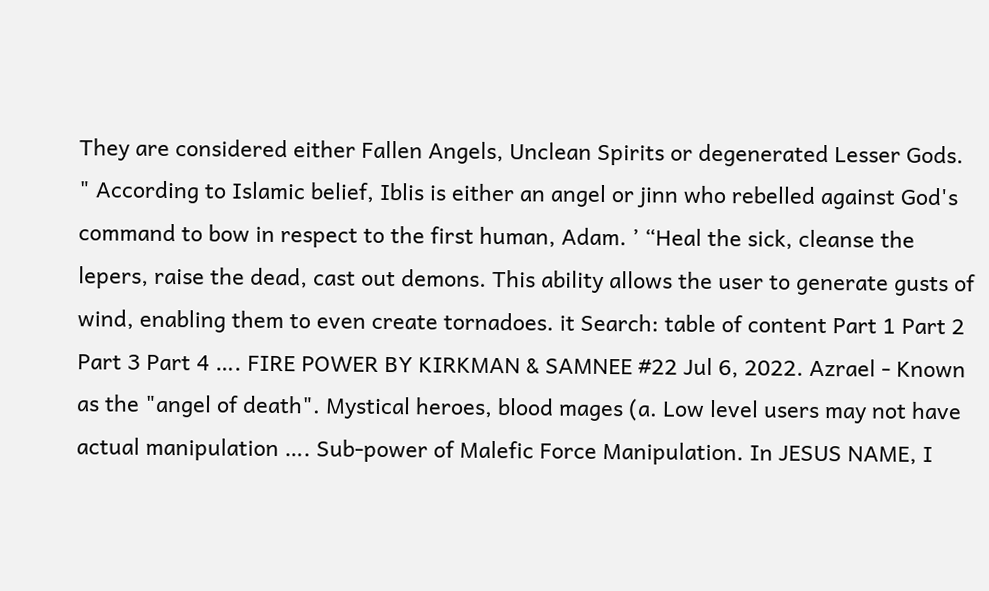They are considered either Fallen Angels, Unclean Spirits or degenerated Lesser Gods. " According to Islamic belief, Iblis is either an angel or jinn who rebelled against God's command to bow in respect to the first human, Adam. ’ “Heal the sick, cleanse the lepers, raise the dead, cast out demons. This ability allows the user to generate gusts of wind, enabling them to even create tornadoes. it Search: table of content Part 1 Part 2 Part 3 Part 4 …. FIRE POWER BY KIRKMAN & SAMNEE #22 Jul 6, 2022. Azrael - Known as the "angel of death". Mystical heroes, blood mages (a. Low level users may not have actual manipulation …. Sub-power of Malefic Force Manipulation. In JESUS NAME, I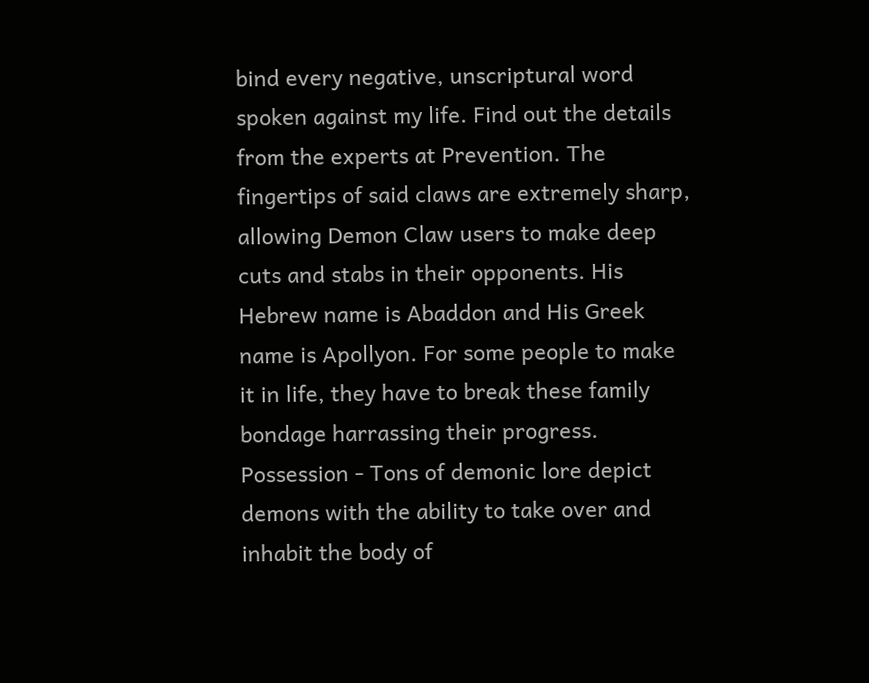bind every negative, unscriptural word spoken against my life. Find out the details from the experts at Prevention. The fingertips of said claws are extremely sharp, allowing Demon Claw users to make deep cuts and stabs in their opponents. His Hebrew name is Abaddon and His Greek name is Apollyon. For some people to make it in life, they have to break these family bondage harrassing their progress. Possession - Tons of demonic lore depict demons with the ability to take over and inhabit the body of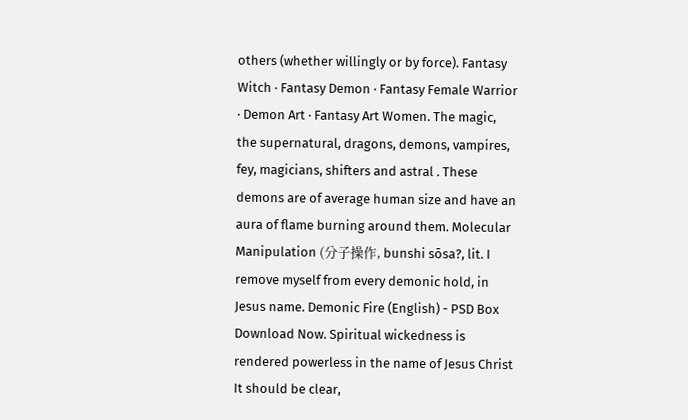others (whether willingly or by force). Fantasy Witch · Fantasy Demon · Fantasy Female Warrior · Demon Art · Fantasy Art Women. The magic, the supernatural, dragons, demons, vampires, fey, magicians, shifters and astral . These demons are of average human size and have an aura of flame burning around them. Molecular Manipulation (分子操作, bunshi sōsa?, lit. I remove myself from every demonic hold, in Jesus name. Demonic Fire (English) - PSD Box Download Now. Spiritual wickedness is rendered powerless in the name of Jesus Christ It should be clear,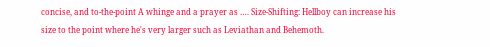concise, and to-the-point A whinge and a prayer as …. Size-Shifting: Hellboy can increase his size to the point where he's very larger such as Leviathan and Behemoth.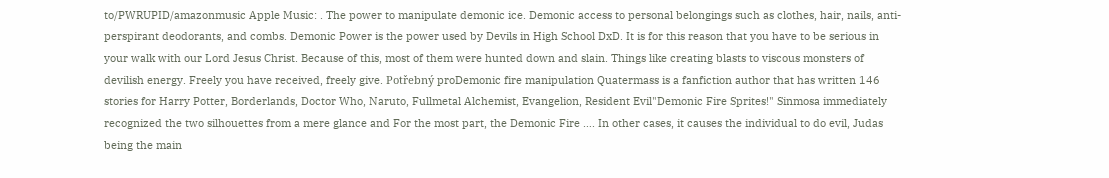to/PWRUPID/amazonmusic Apple Music: . The power to manipulate demonic ice. Demonic access to personal belongings such as clothes, hair, nails, anti-perspirant deodorants, and combs. Demonic Power is the power used by Devils in High School DxD. It is for this reason that you have to be serious in your walk with our Lord Jesus Christ. Because of this, most of them were hunted down and slain. Things like creating blasts to viscous monsters of devilish energy. Freely you have received, freely give. Potřebný proDemonic fire manipulation Quatermass is a fanfiction author that has written 146 stories for Harry Potter, Borderlands, Doctor Who, Naruto, Fullmetal Alchemist, Evangelion, Resident Evil"Demonic Fire Sprites!" Sinmosa immediately recognized the two silhouettes from a mere glance and For the most part, the Demonic Fire …. In other cases, it causes the individual to do evil, Judas being the main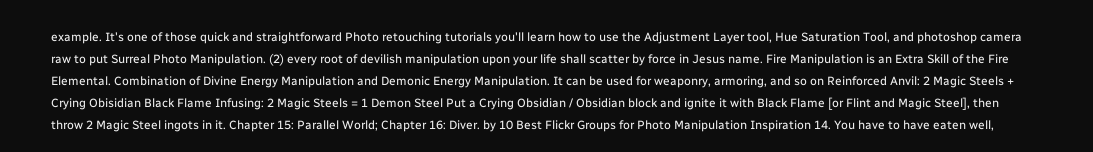example. It's one of those quick and straightforward Photo retouching tutorials you'll learn how to use the Adjustment Layer tool, Hue Saturation Tool, and photoshop camera raw to put Surreal Photo Manipulation. (2) every root of devilish manipulation upon your life shall scatter by force in Jesus name. Fire Manipulation is an Extra Skill of the Fire Elemental. Combination of Divine Energy Manipulation and Demonic Energy Manipulation. It can be used for weaponry, armoring, and so on Reinforced Anvil: 2 Magic Steels + Crying Obisidian Black Flame Infusing: 2 Magic Steels = 1 Demon Steel Put a Crying Obsidian / Obsidian block and ignite it with Black Flame [or Flint and Magic Steel], then throw 2 Magic Steel ingots in it. Chapter 15: Parallel World; Chapter 16: Diver. by 10 Best Flickr Groups for Photo Manipulation Inspiration 14. You have to have eaten well,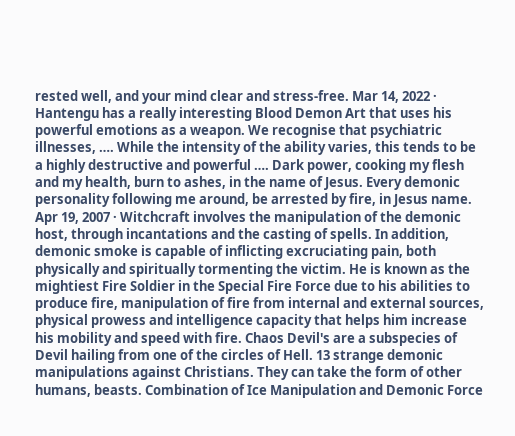rested well, and your mind clear and stress-free. Mar 14, 2022 · Hantengu has a really interesting Blood Demon Art that uses his powerful emotions as a weapon. We recognise that psychiatric illnesses, …. While the intensity of the ability varies, this tends to be a highly destructive and powerful …. Dark power, cooking my flesh and my health, burn to ashes, in the name of Jesus. Every demonic personality following me around, be arrested by fire, in Jesus name. Apr 19, 2007 · Witchcraft involves the manipulation of the demonic host, through incantations and the casting of spells. In addition, demonic smoke is capable of inflicting excruciating pain, both physically and spiritually tormenting the victim. He is known as the mightiest Fire Soldier in the Special Fire Force due to his abilities to produce fire, manipulation of fire from internal and external sources, physical prowess and intelligence capacity that helps him increase his mobility and speed with fire. Chaos Devil's are a subspecies of Devil hailing from one of the circles of Hell. 13 strange demonic manipulations against Christians. They can take the form of other humans, beasts. Combination of Ice Manipulation and Demonic Force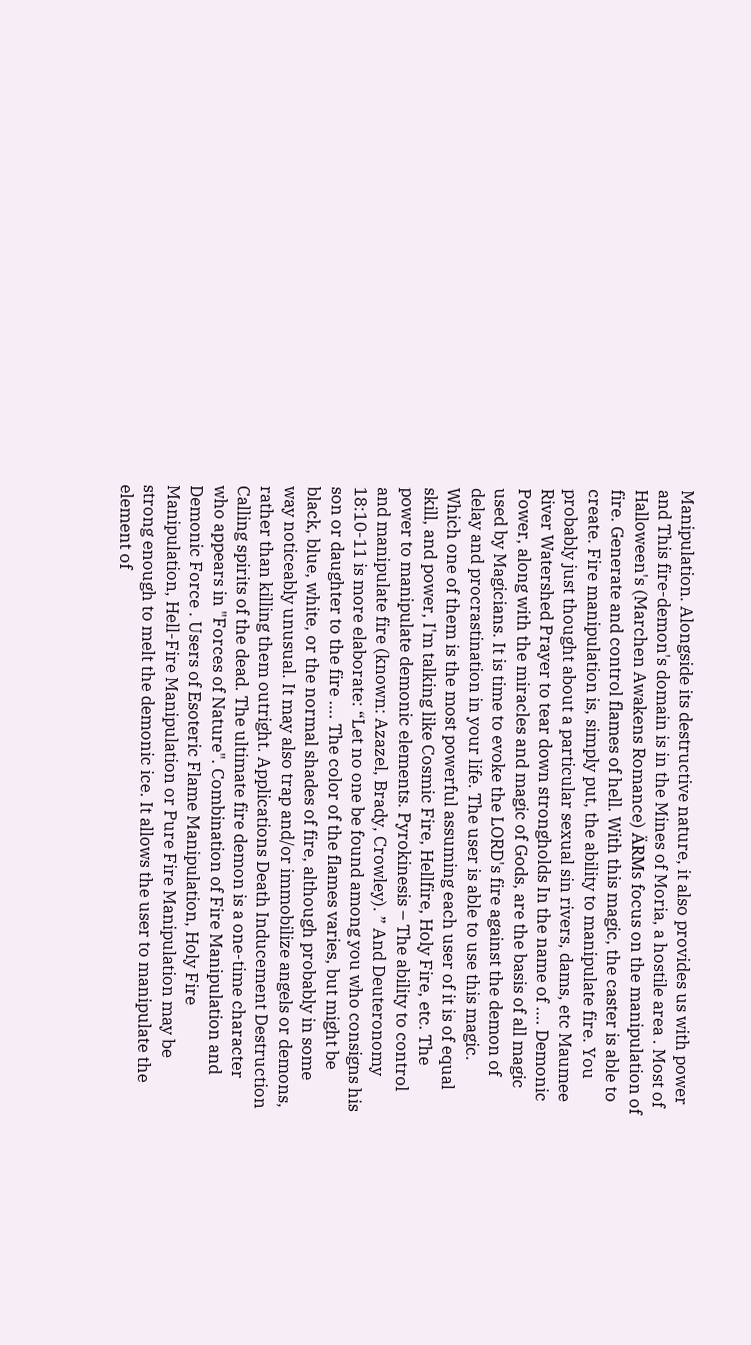Manipulation. Alongside its destructive nature, it also provides us with power and This fire-demon's domain is in the Mines of Moria, a hostile area . Most of Halloween's (Marchen Awakens Romance) ÄRMs focus on the manipulation of fire. Generate and control flames of hell. With this magic, the caster is able to create. Fire manipulation is, simply put, the ability to manipulate fire. You probably just thought about a particular sexual sin rivers, dams, etc Maumee River Watershed Prayer to tear down strongholds In the name of …. Demonic Power, along with the miracles and magic of Gods, are the basis of all magic used by Magicians. It is time to evoke the LORD's fire against the demon of delay and procrastination in your life. The user is able to use this magic. Which one of them is the most powerful assuming each user of it is of equal skill, and power, I'm talking like Cosmic Fire, Hellfire, Holy Fire, etc. The power to manipulate demonic elements. Pyrokinesis – The ability to control and manipulate fire (known: Azazel, Brady, Crowley). ” And Deuteronomy 18:10-11 is more elaborate: “Let no one be found among you who consigns his son or daughter to the fire …. The color of the flames varies, but might be black, blue, white, or the normal shades of fire, although probably in some way noticeably unusual. It may also trap and/or immobilize angels or demons, rather than killing them outright. Applications Death Inducement Destruction Calling spirits of the dead. The ultimate fire demon is a one-time character who appears in "Forces of Nature". Combination of Fire Manipulation and Demonic Force . Users of Esoteric Flame Manipulation, Holy Fire Manipulation, Hell-Fire Manipulation or Pure Fire Manipulation may be strong enough to melt the demonic ice. It allows the user to manipulate the element of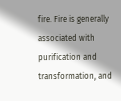fire. Fire is generally associated with purification and transformation, and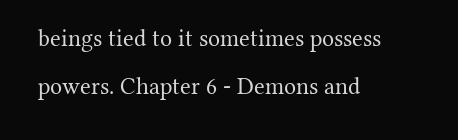beings tied to it sometimes possess powers. Chapter 6 - Demons and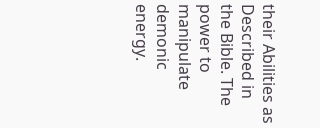their Abilities as Described in the Bible. The power to manipulate demonic energy.